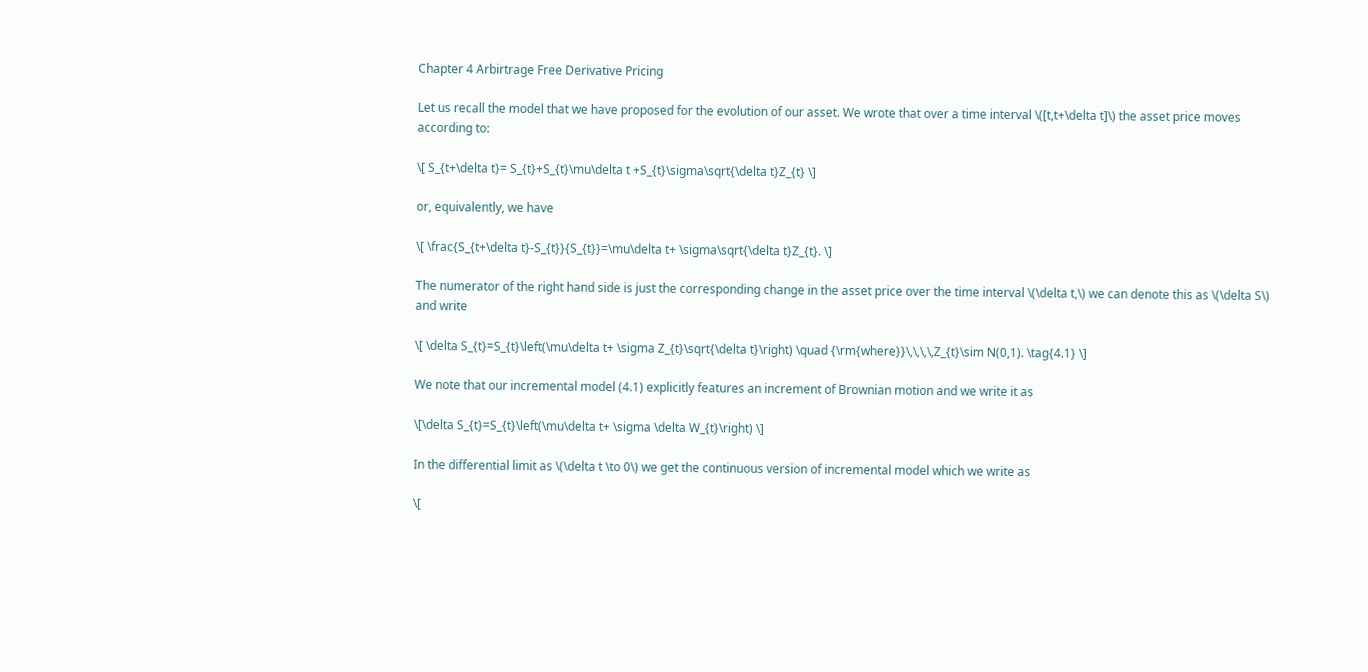Chapter 4 Arbirtrage Free Derivative Pricing

Let us recall the model that we have proposed for the evolution of our asset. We wrote that over a time interval \([t,t+\delta t]\) the asset price moves according to:

\[ S_{t+\delta t}= S_{t}+S_{t}\mu\delta t +S_{t}\sigma\sqrt{\delta t}Z_{t} \]

or, equivalently, we have

\[ \frac{S_{t+\delta t}-S_{t}}{S_{t}}=\mu\delta t+ \sigma\sqrt{\delta t}Z_{t}. \]

The numerator of the right hand side is just the corresponding change in the asset price over the time interval \(\delta t,\) we can denote this as \(\delta S\) and write

\[ \delta S_{t}=S_{t}\left(\mu\delta t+ \sigma Z_{t}\sqrt{\delta t}\right) \quad {\rm{where}}\,\,\,\,Z_{t}\sim N(0,1). \tag{4.1} \]

We note that our incremental model (4.1) explicitly features an increment of Brownian motion and we write it as

\[\delta S_{t}=S_{t}\left(\mu\delta t+ \sigma \delta W_{t}\right) \]

In the differential limit as \(\delta t \to 0\) we get the continuous version of incremental model which we write as

\[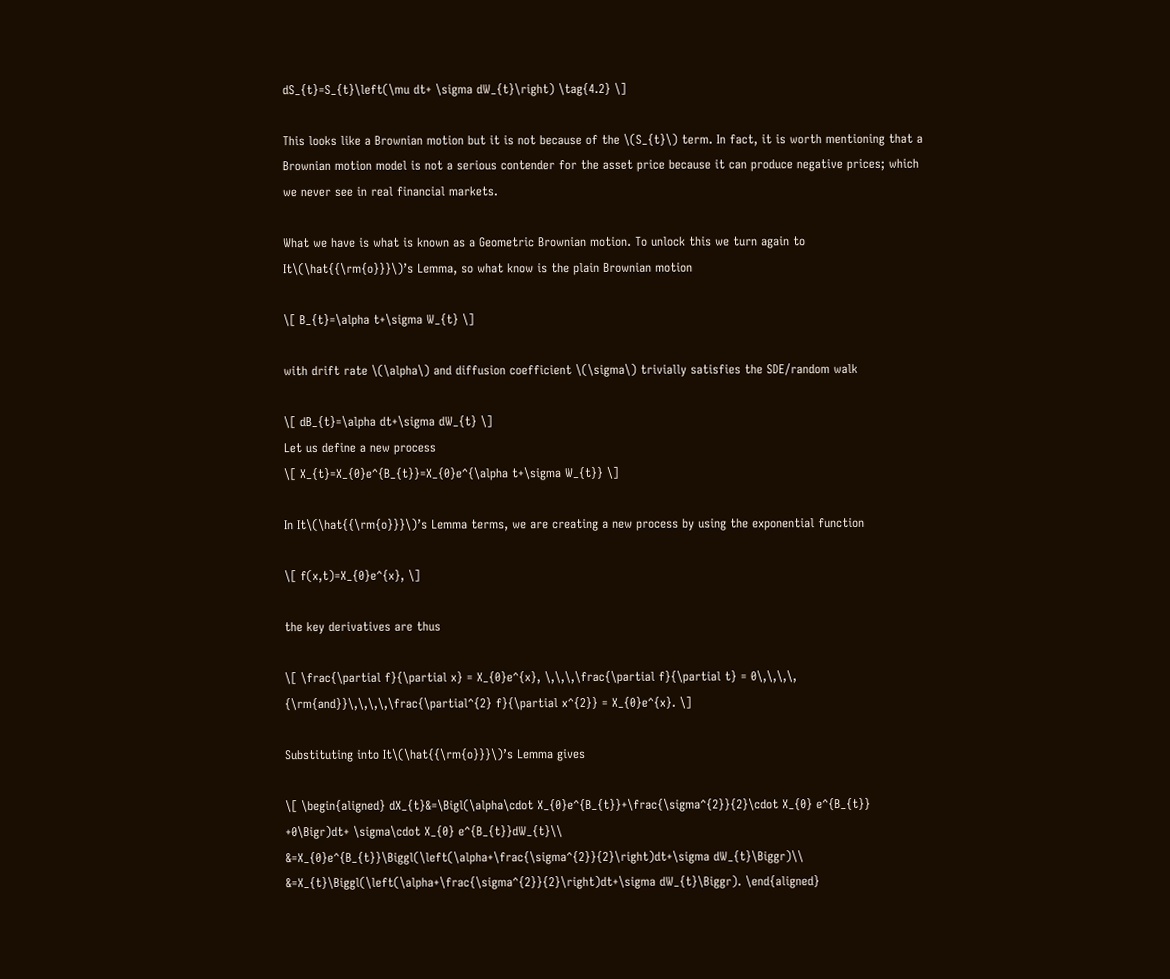dS_{t}=S_{t}\left(\mu dt+ \sigma dW_{t}\right) \tag{4.2} \]

This looks like a Brownian motion but it is not because of the \(S_{t}\) term. In fact, it is worth mentioning that a Brownian motion model is not a serious contender for the asset price because it can produce negative prices; which we never see in real financial markets.

What we have is what is known as a Geometric Brownian motion. To unlock this we turn again to It\(\hat{{\rm{o}}}\)’s Lemma, so what know is the plain Brownian motion

\[ B_{t}=\alpha t+\sigma W_{t} \]

with drift rate \(\alpha\) and diffusion coefficient \(\sigma\) trivially satisfies the SDE/random walk

\[ dB_{t}=\alpha dt+\sigma dW_{t} \]
Let us define a new process
\[ X_{t}=X_{0}e^{B_{t}}=X_{0}e^{\alpha t+\sigma W_{t}} \]

In It\(\hat{{\rm{o}}}\)’s Lemma terms, we are creating a new process by using the exponential function

\[ f(x,t)=X_{0}e^{x}, \]

the key derivatives are thus

\[ \frac{\partial f}{\partial x} = X_{0}e^{x}, \,\,\,\frac{\partial f}{\partial t} = 0\,\,\,\, {\rm{and}}\,\,\,\,\frac{\partial^{2} f}{\partial x^{2}} = X_{0}e^{x}. \]

Substituting into It\(\hat{{\rm{o}}}\)’s Lemma gives

\[ \begin{aligned} dX_{t}&=\Bigl(\alpha\cdot X_{0}e^{B_{t}}+\frac{\sigma^{2}}{2}\cdot X_{0} e^{B_{t}} +0\Bigr)dt+ \sigma\cdot X_{0} e^{B_{t}}dW_{t}\\ &=X_{0}e^{B_{t}}\Biggl(\left(\alpha+\frac{\sigma^{2}}{2}\right)dt+\sigma dW_{t}\Biggr)\\ &=X_{t}\Biggl(\left(\alpha+\frac{\sigma^{2}}{2}\right)dt+\sigma dW_{t}\Biggr). \end{aligned}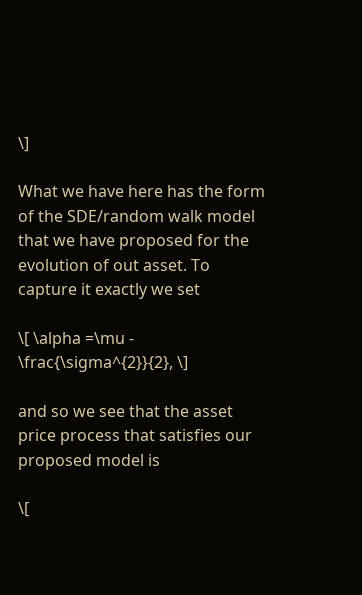\]

What we have here has the form of the SDE/random walk model that we have proposed for the evolution of out asset. To capture it exactly we set

\[ \alpha =\mu - \frac{\sigma^{2}}{2}, \]

and so we see that the asset price process that satisfies our proposed model is

\[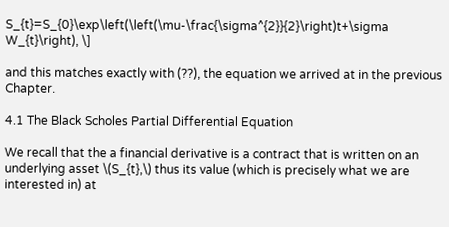S_{t}=S_{0}\exp\left(\left(\mu-\frac{\sigma^{2}}{2}\right)t+\sigma W_{t}\right), \]

and this matches exactly with (??), the equation we arrived at in the previous Chapter.

4.1 The Black Scholes Partial Differential Equation

We recall that the a financial derivative is a contract that is written on an underlying asset \(S_{t},\) thus its value (which is precisely what we are interested in) at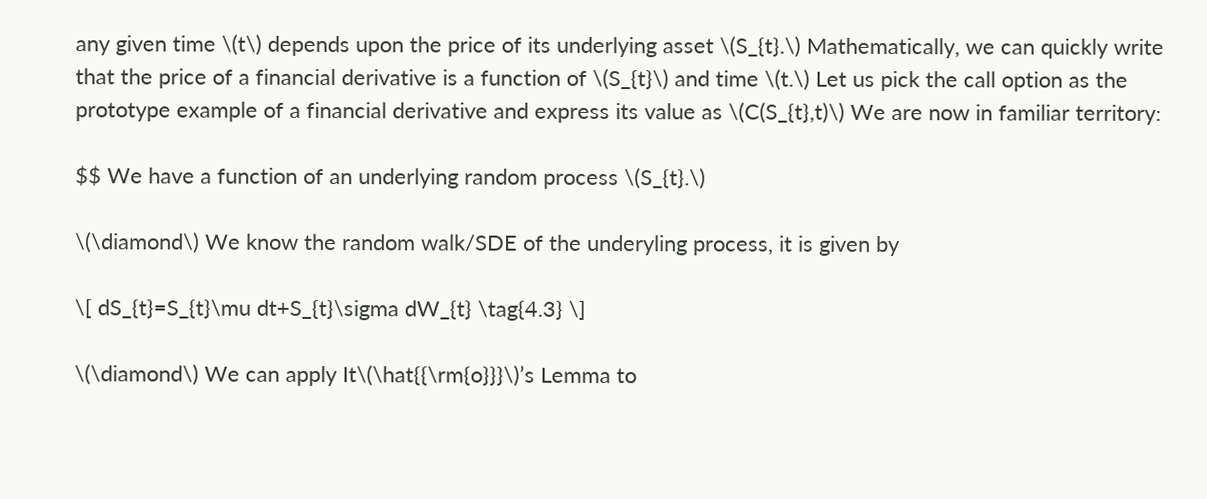any given time \(t\) depends upon the price of its underlying asset \(S_{t}.\) Mathematically, we can quickly write that the price of a financial derivative is a function of \(S_{t}\) and time \(t.\) Let us pick the call option as the prototype example of a financial derivative and express its value as \(C(S_{t},t)\) We are now in familiar territory:

$$ We have a function of an underlying random process \(S_{t}.\)

\(\diamond\) We know the random walk/SDE of the underyling process, it is given by

\[ dS_{t}=S_{t}\mu dt+S_{t}\sigma dW_{t} \tag{4.3} \]

\(\diamond\) We can apply It\(\hat{{\rm{o}}}\)’s Lemma to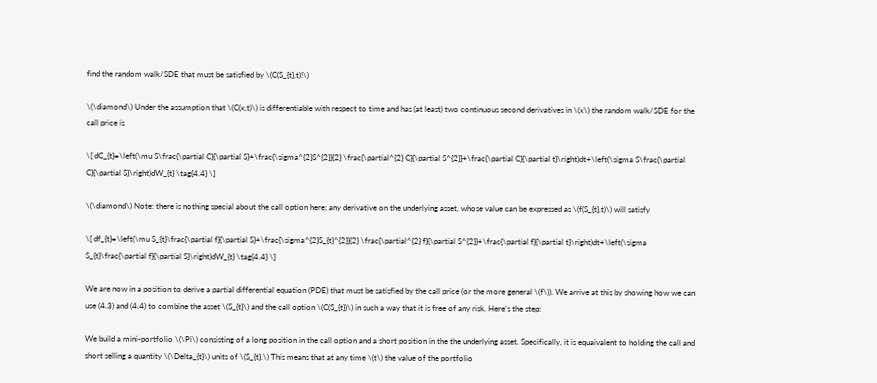find the random walk/SDE that must be satisfied by \(C(S_{t},t)!\)

\(\diamond\) Under the assumption that \(C(x,t)\) is differentiable with respect to time and has (at least) two continuous second derivatives in \(x\) the random walk/SDE for the call price is

\[ dC_{t}=\left(\mu S\frac{\partial C}{\partial S}+\frac{\sigma^{2}S^{2}}{2} \frac{\partial^{2} C}{\partial S^{2}}+\frac{\partial C}{\partial t}\right)dt+\left(\sigma S\frac{\partial C}{\partial S}\right)dW_{t} \tag{4.4} \]

\(\diamond\) Note: there is nothing special about the call option here; any derivative on the underlying asset, whose value can be expressed as \(f(S_{t},t)\) will satisfy

\[ df_{t}=\left(\mu S_{t}\frac{\partial f}{\partial S}+\frac{\sigma^{2}S_{t}^{2}}{2} \frac{\partial^{2} f}{\partial S^{2}}+\frac{\partial f}{\partial t}\right)dt+\left(\sigma S_{t}\frac{\partial f}{\partial S}\right)dW_{t} \tag{4.4} \]

We are now in a position to derive a partial differential equation (PDE) that must be satisfied by the call price (or the more general \(f\)). We arrive at this by showing how we can use (4.3) and (4.4) to combine the asset \(S_{t}\) and the call option \(C(S_{t})\) in such a way that it is free of any risk. Here’s the step:

We build a mini-portfolio \(\Pi\) consisting of a long position in the call option and a short position in the the underlying asset. Specifically, it is equaivalent to holding the call and short selling a quantity \(\Delta_{t}\) units of \(S_{t}.\) This means that at any time \(t\) the value of the portfolio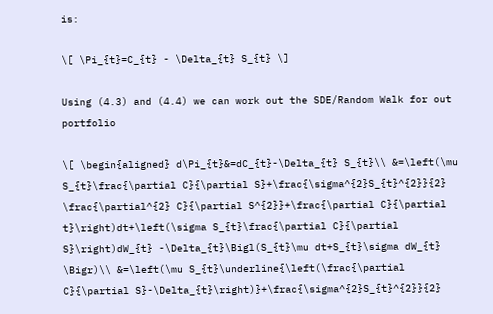is:

\[ \Pi_{t}=C_{t} - \Delta_{t} S_{t} \]

Using (4.3) and (4.4) we can work out the SDE/Random Walk for out portfolio

\[ \begin{aligned} d\Pi_{t}&=dC_{t}-\Delta_{t} S_{t}\\ &=\left(\mu S_{t}\frac{\partial C}{\partial S}+\frac{\sigma^{2}S_{t}^{2}}{2} \frac{\partial^{2} C}{\partial S^{2}}+\frac{\partial C}{\partial t}\right)dt+\left(\sigma S_{t}\frac{\partial C}{\partial S}\right)dW_{t} -\Delta_{t}\Bigl(S_{t}\mu dt+S_{t}\sigma dW_{t} \Bigr)\\ &=\left(\mu S_{t}\underline{\left(\frac{\partial C}{\partial S}-\Delta_{t}\right)}+\frac{\sigma^{2}S_{t}^{2}}{2}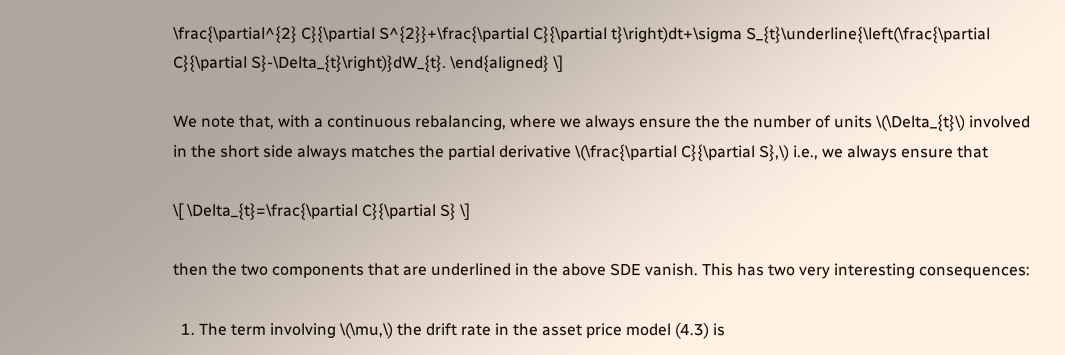\frac{\partial^{2} C}{\partial S^{2}}+\frac{\partial C}{\partial t}\right)dt+\sigma S_{t}\underline{\left(\frac{\partial C}{\partial S}-\Delta_{t}\right)}dW_{t}. \end{aligned} \]

We note that, with a continuous rebalancing, where we always ensure the the number of units \(\Delta_{t}\) involved in the short side always matches the partial derivative \(\frac{\partial C}{\partial S},\) i.e., we always ensure that

\[ \Delta_{t}=\frac{\partial C}{\partial S} \]

then the two components that are underlined in the above SDE vanish. This has two very interesting consequences:

  1. The term involving \(\mu,\) the drift rate in the asset price model (4.3) is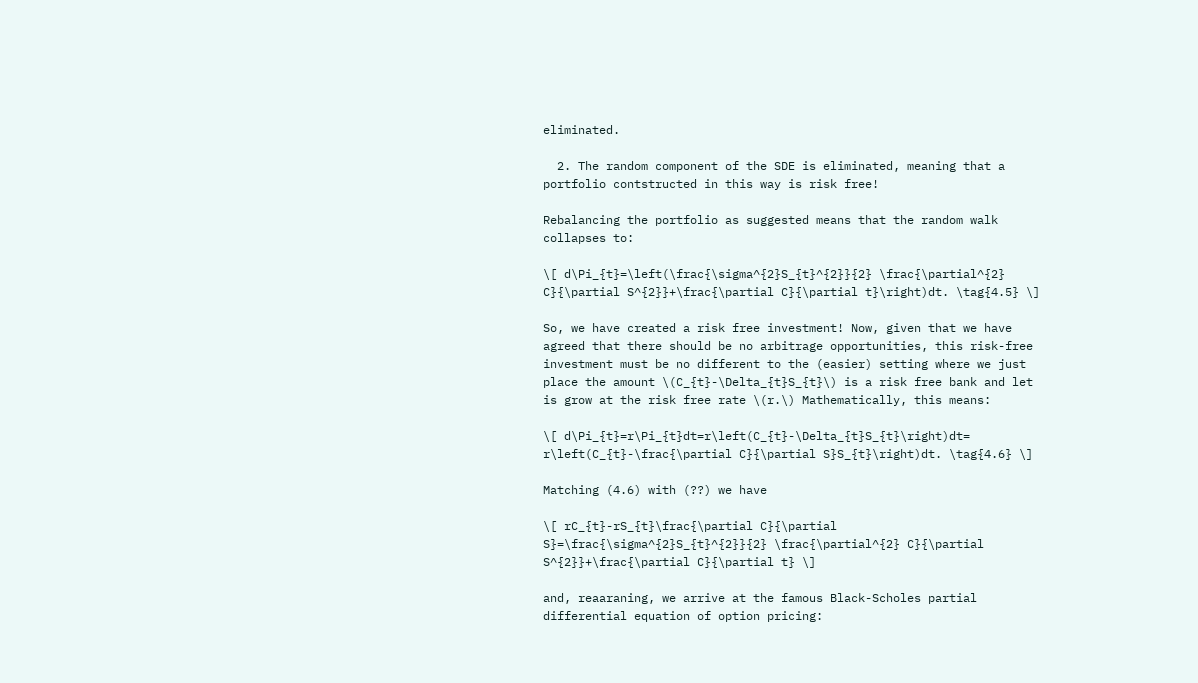eliminated.

  2. The random component of the SDE is eliminated, meaning that a portfolio contstructed in this way is risk free!

Rebalancing the portfolio as suggested means that the random walk collapses to:

\[ d\Pi_{t}=\left(\frac{\sigma^{2}S_{t}^{2}}{2} \frac{\partial^{2} C}{\partial S^{2}}+\frac{\partial C}{\partial t}\right)dt. \tag{4.5} \]

So, we have created a risk free investment! Now, given that we have agreed that there should be no arbitrage opportunities, this risk-free investment must be no different to the (easier) setting where we just place the amount \(C_{t}-\Delta_{t}S_{t}\) is a risk free bank and let is grow at the risk free rate \(r.\) Mathematically, this means:

\[ d\Pi_{t}=r\Pi_{t}dt=r\left(C_{t}-\Delta_{t}S_{t}\right)dt= r\left(C_{t}-\frac{\partial C}{\partial S}S_{t}\right)dt. \tag{4.6} \]

Matching (4.6) with (??) we have

\[ rC_{t}-rS_{t}\frac{\partial C}{\partial S}=\frac{\sigma^{2}S_{t}^{2}}{2} \frac{\partial^{2} C}{\partial S^{2}}+\frac{\partial C}{\partial t} \]

and, reaaraning, we arrive at the famous Black-Scholes partial differential equation of option pricing: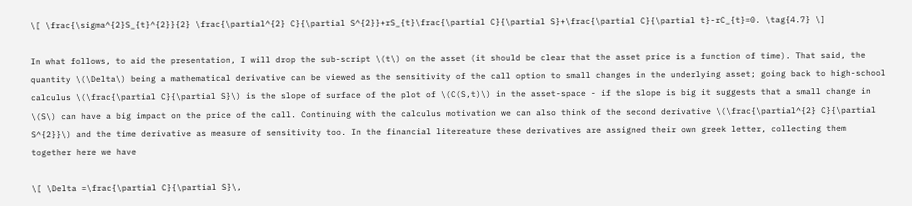\[ \frac{\sigma^{2}S_{t}^{2}}{2} \frac{\partial^{2} C}{\partial S^{2}}+rS_{t}\frac{\partial C}{\partial S}+\frac{\partial C}{\partial t}-rC_{t}=0. \tag{4.7} \]

In what follows, to aid the presentation, I will drop the sub-script \(t\) on the asset (it should be clear that the asset price is a function of time). That said, the quantity \(\Delta\) being a mathematical derivative can be viewed as the sensitivity of the call option to small changes in the underlying asset; going back to high-school calculus \(\frac{\partial C}{\partial S}\) is the slope of surface of the plot of \(C(S,t)\) in the asset-space - if the slope is big it suggests that a small change in \(S\) can have a big impact on the price of the call. Continuing with the calculus motivation we can also think of the second derivative \(\frac{\partial^{2} C}{\partial S^{2}}\) and the time derivative as measure of sensitivity too. In the financial litereature these derivatives are assigned their own greek letter, collecting them together here we have

\[ \Delta =\frac{\partial C}{\partial S}\,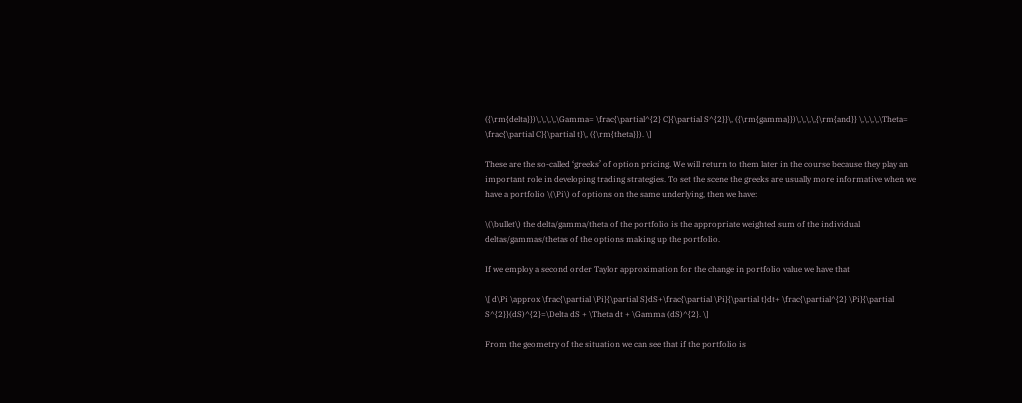({\rm{delta}})\,\,\,\,\Gamma= \frac{\partial^{2} C}{\partial S^{2}}\, ({\rm{gamma}})\,\,\,\,{\rm{and}} \,\,\,\,\Theta= \frac{\partial C}{\partial t}\, ({\rm{theta}}). \]

These are the so-called ‘greeks’ of option pricing. We will return to them later in the course because they play an important role in developing trading strategies. To set the scene the greeks are usually more informative when we have a portfolio \(\Pi\) of options on the same underlying, then we have:

\(\bullet\) the delta/gamma/theta of the portfolio is the appropriate weighted sum of the individual deltas/gammas/thetas of the options making up the portfolio.

If we employ a second order Taylor approximation for the change in portfolio value we have that

\[ d\Pi \approx \frac{\partial \Pi}{\partial S}dS+\frac{\partial \Pi}{\partial t}dt+ \frac{\partial^{2} \Pi}{\partial S^{2}}(dS)^{2}=\Delta dS + \Theta dt + \Gamma (dS)^{2}. \]

From the geometry of the situation we can see that if the portfolio is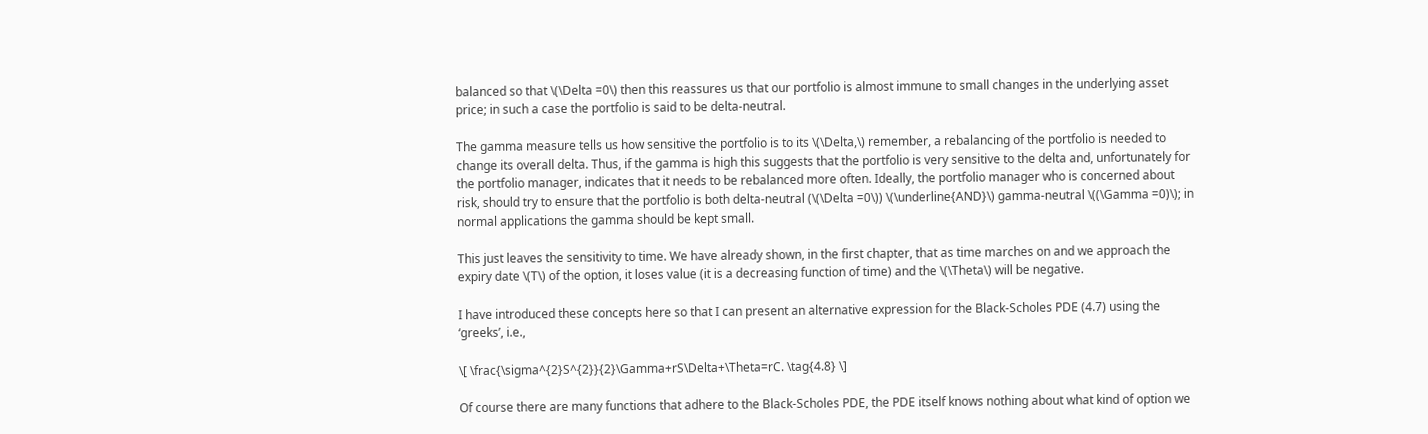balanced so that \(\Delta =0\) then this reassures us that our portfolio is almost immune to small changes in the underlying asset price; in such a case the portfolio is said to be delta-neutral.

The gamma measure tells us how sensitive the portfolio is to its \(\Delta,\) remember, a rebalancing of the portfolio is needed to change its overall delta. Thus, if the gamma is high this suggests that the portfolio is very sensitive to the delta and, unfortunately for the portfolio manager, indicates that it needs to be rebalanced more often. Ideally, the portfolio manager who is concerned about risk, should try to ensure that the portfolio is both delta-neutral (\(\Delta =0\)) \(\underline{AND}\) gamma-neutral \((\Gamma =0)\); in normal applications the gamma should be kept small.

This just leaves the sensitivity to time. We have already shown, in the first chapter, that as time marches on and we approach the expiry date \(T\) of the option, it loses value (it is a decreasing function of time) and the \(\Theta\) will be negative.

I have introduced these concepts here so that I can present an alternative expression for the Black-Scholes PDE (4.7) using the ‘greeks’, i.e.,

\[ \frac{\sigma^{2}S^{2}}{2}\Gamma+rS\Delta+\Theta=rC. \tag{4.8} \]

Of course there are many functions that adhere to the Black-Scholes PDE, the PDE itself knows nothing about what kind of option we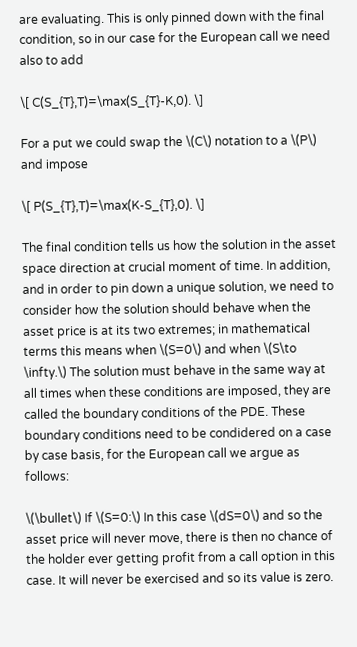are evaluating. This is only pinned down with the final condition, so in our case for the European call we need also to add

\[ C(S_{T},T)=\max(S_{T}-K,0). \]

For a put we could swap the \(C\) notation to a \(P\) and impose

\[ P(S_{T},T)=\max(K-S_{T},0). \]

The final condition tells us how the solution in the asset space direction at crucial moment of time. In addition, and in order to pin down a unique solution, we need to consider how the solution should behave when the asset price is at its two extremes; in mathematical terms this means when \(S=0\) and when \(S\to \infty.\) The solution must behave in the same way at all times when these conditions are imposed, they are called the boundary conditions of the PDE. These boundary conditions need to be condidered on a case by case basis, for the European call we argue as follows:

\(\bullet\) If \(S=0:\) In this case \(dS=0\) and so the asset price will never move, there is then no chance of the holder ever getting profit from a call option in this case. It will never be exercised and so its value is zero.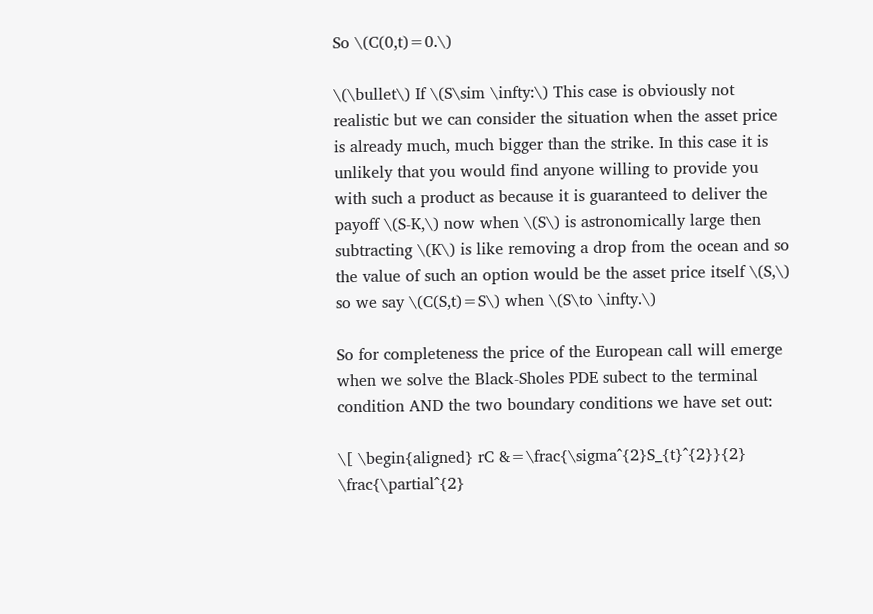So \(C(0,t)=0.\)

\(\bullet\) If \(S\sim \infty:\) This case is obviously not realistic but we can consider the situation when the asset price is already much, much bigger than the strike. In this case it is unlikely that you would find anyone willing to provide you with such a product as because it is guaranteed to deliver the payoff \(S-K,\) now when \(S\) is astronomically large then subtracting \(K\) is like removing a drop from the ocean and so the value of such an option would be the asset price itself \(S,\) so we say \(C(S,t)=S\) when \(S\to \infty.\)

So for completeness the price of the European call will emerge when we solve the Black-Sholes PDE subect to the terminal condition AND the two boundary conditions we have set out:

\[ \begin{aligned} rC &=\frac{\sigma^{2}S_{t}^{2}}{2} \frac{\partial^{2}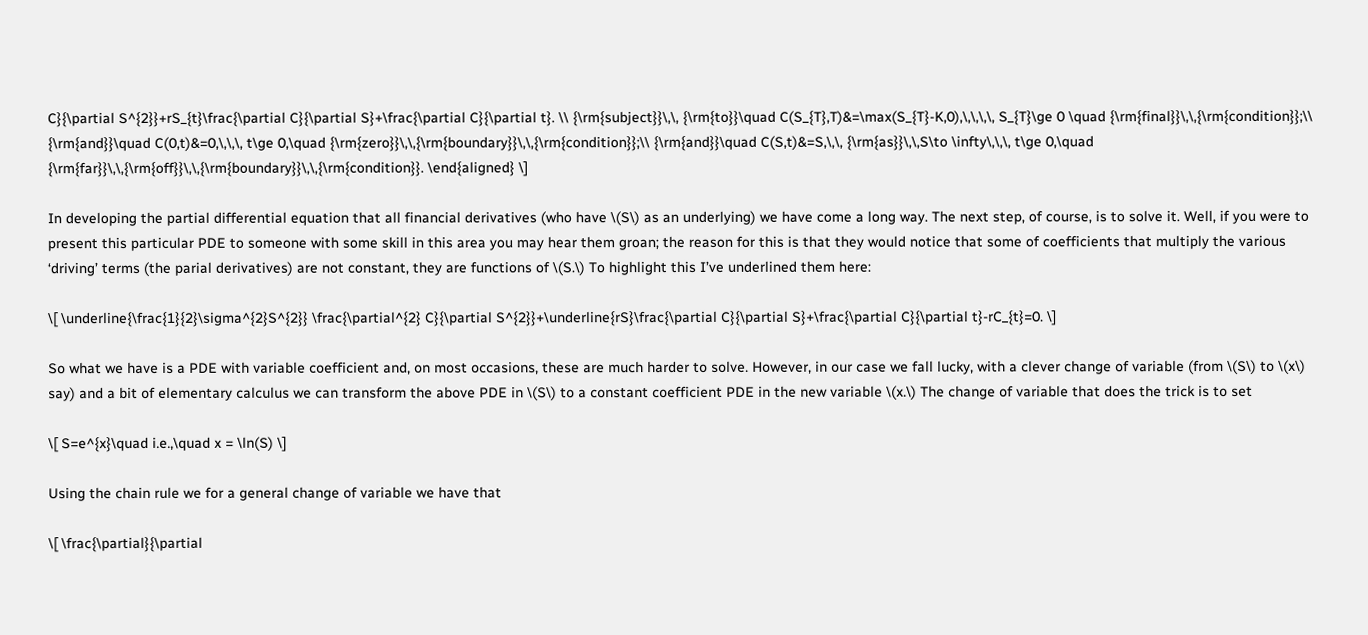C}{\partial S^{2}}+rS_{t}\frac{\partial C}{\partial S}+\frac{\partial C}{\partial t}. \\ {\rm{subject}}\,\, {\rm{to}}\quad C(S_{T},T)&=\max(S_{T}-K,0),\,\,\,\, S_{T}\ge 0 \quad {\rm{final}}\,\,{\rm{condition}};\\ {\rm{and}}\quad C(0,t)&=0,\,\,\, t\ge 0,\quad {\rm{zero}}\,\,{\rm{boundary}}\,\,{\rm{condition}};\\ {\rm{and}}\quad C(S,t)&=S,\,\, {\rm{as}}\,\,S\to \infty\,\,\, t\ge 0,\quad {\rm{far}}\,\,{\rm{off}}\,\,{\rm{boundary}}\,\,{\rm{condition}}. \end{aligned} \]

In developing the partial differential equation that all financial derivatives (who have \(S\) as an underlying) we have come a long way. The next step, of course, is to solve it. Well, if you were to present this particular PDE to someone with some skill in this area you may hear them groan; the reason for this is that they would notice that some of coefficients that multiply the various ‘driving’ terms (the parial derivatives) are not constant, they are functions of \(S.\) To highlight this I’ve underlined them here:

\[ \underline{\frac{1}{2}\sigma^{2}S^{2}} \frac{\partial^{2} C}{\partial S^{2}}+\underline{rS}\frac{\partial C}{\partial S}+\frac{\partial C}{\partial t}-rC_{t}=0. \]

So what we have is a PDE with variable coefficient and, on most occasions, these are much harder to solve. However, in our case we fall lucky, with a clever change of variable (from \(S\) to \(x\) say) and a bit of elementary calculus we can transform the above PDE in \(S\) to a constant coefficient PDE in the new variable \(x.\) The change of variable that does the trick is to set

\[ S=e^{x}\quad i.e.,\quad x = \ln(S) \]

Using the chain rule we for a general change of variable we have that

\[ \frac{\partial}{\partial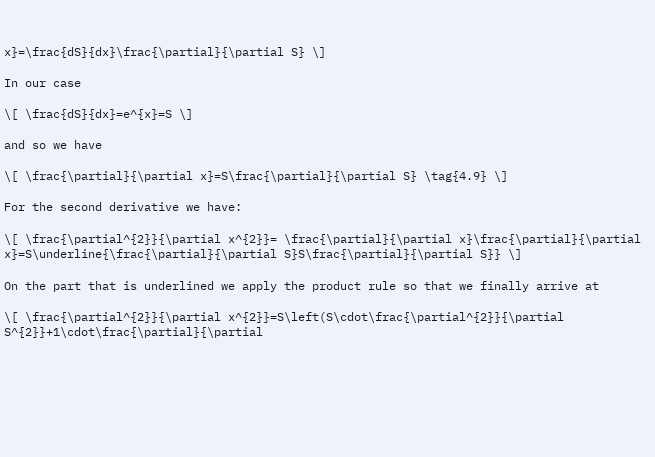x}=\frac{dS}{dx}\frac{\partial}{\partial S} \]

In our case

\[ \frac{dS}{dx}=e^{x}=S \]

and so we have

\[ \frac{\partial}{\partial x}=S\frac{\partial}{\partial S} \tag{4.9} \]

For the second derivative we have:

\[ \frac{\partial^{2}}{\partial x^{2}}= \frac{\partial}{\partial x}\frac{\partial}{\partial x}=S\underline{\frac{\partial}{\partial S}S\frac{\partial}{\partial S}} \]

On the part that is underlined we apply the product rule so that we finally arrive at

\[ \frac{\partial^{2}}{\partial x^{2}}=S\left(S\cdot\frac{\partial^{2}}{\partial S^{2}}+1\cdot\frac{\partial}{\partial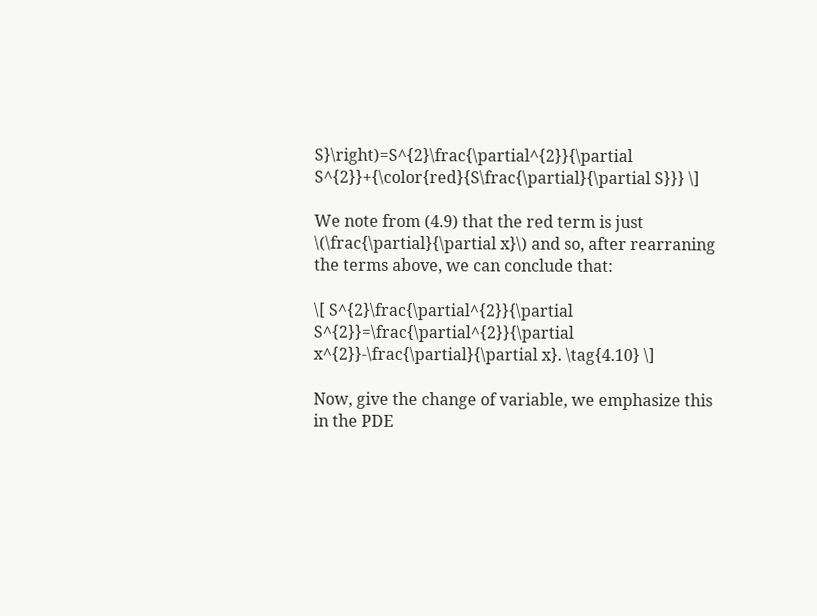S}\right)=S^{2}\frac{\partial^{2}}{\partial S^{2}}+{\color{red}{S\frac{\partial}{\partial S}}} \]

We note from (4.9) that the red term is just \(\frac{\partial}{\partial x}\) and so, after rearraning the terms above, we can conclude that:

\[ S^{2}\frac{\partial^{2}}{\partial S^{2}}=\frac{\partial^{2}}{\partial x^{2}}-\frac{\partial}{\partial x}. \tag{4.10} \]

Now, give the change of variable, we emphasize this in the PDE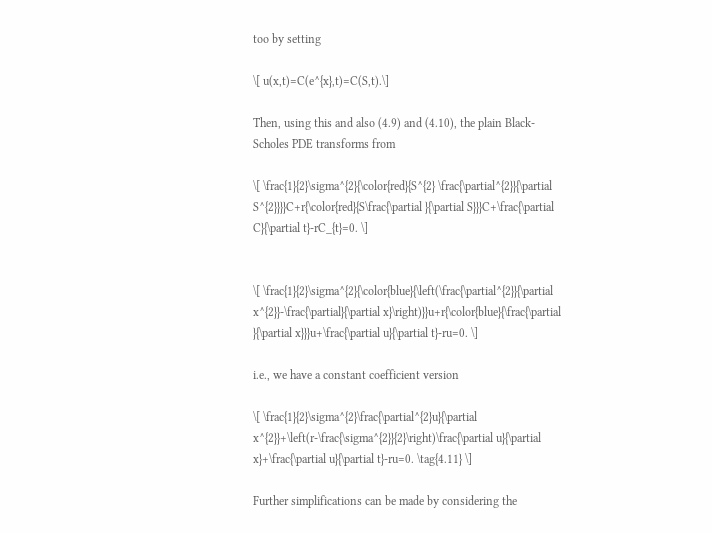too by setting

\[ u(x,t)=C(e^{x},t)=C(S,t).\]

Then, using this and also (4.9) and (4.10), the plain Black-Scholes PDE transforms from

\[ \frac{1}{2}\sigma^{2}{\color{red}{S^{2} \frac{\partial^{2}}{\partial S^{2}}}}C+r{\color{red}{S\frac{\partial }{\partial S}}}C+\frac{\partial C}{\partial t}-rC_{t}=0. \]


\[ \frac{1}{2}\sigma^{2}{\color{blue}{\left(\frac{\partial^{2}}{\partial x^{2}}-\frac{\partial}{\partial x}\right)}}u+r{\color{blue}{\frac{\partial }{\partial x}}}u+\frac{\partial u}{\partial t}-ru=0. \]

i.e., we have a constant coefficient version

\[ \frac{1}{2}\sigma^{2}\frac{\partial^{2}u}{\partial x^{2}}+\left(r-\frac{\sigma^{2}}{2}\right)\frac{\partial u}{\partial x}+\frac{\partial u}{\partial t}-ru=0. \tag{4.11} \]

Further simplifications can be made by considering the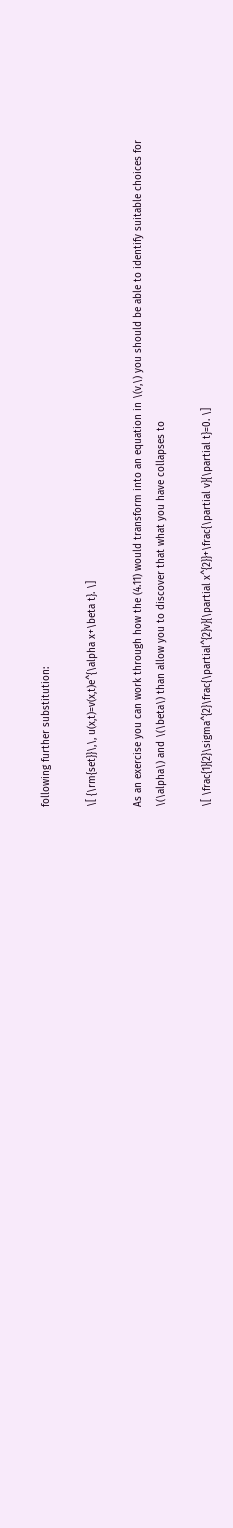following further substitution:

\[ {\rm{set}}\,\, u(x,t)=v(x,t)e^{\alpha x+\beta t}. \]

As an exercise you can work through how the (4.11) would transform into an equation in \(v,\) you should be able to identify suitable choices for \(\alpha\) and \(\beta\) than allow you to discover that what you have collapses to

\[ \frac{1}{2}\sigma^{2}\frac{\partial^{2}v}{\partial x^{2}}+\frac{\partial v}{\partial t}=0. \]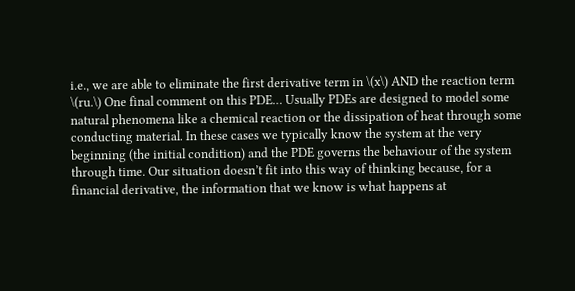i.e., we are able to eliminate the first derivative term in \(x\) AND the reaction term \(ru.\) One final comment on this PDE… Usually PDEs are designed to model some natural phenomena like a chemical reaction or the dissipation of heat through some conducting material. In these cases we typically know the system at the very beginning (the initial condition) and the PDE governs the behaviour of the system through time. Our situation doesn’t fit into this way of thinking because, for a financial derivative, the information that we know is what happens at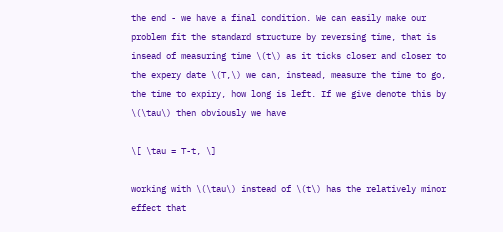the end - we have a final condition. We can easily make our problem fit the standard structure by reversing time, that is insead of measuring time \(t\) as it ticks closer and closer to the expery date \(T,\) we can, instead, measure the time to go, the time to expiry, how long is left. If we give denote this by \(\tau\) then obviously we have

\[ \tau = T-t, \]

working with \(\tau\) instead of \(t\) has the relatively minor effect that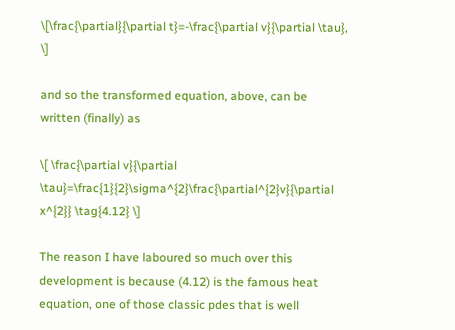\[\frac{\partial}{\partial t}=-\frac{\partial v}{\partial \tau}, \]

and so the transformed equation, above, can be written (finally) as

\[ \frac{\partial v}{\partial \tau}=\frac{1}{2}\sigma^{2}\frac{\partial^{2}v}{\partial x^{2}} \tag{4.12} \]

The reason I have laboured so much over this development is because (4.12) is the famous heat equation, one of those classic pdes that is well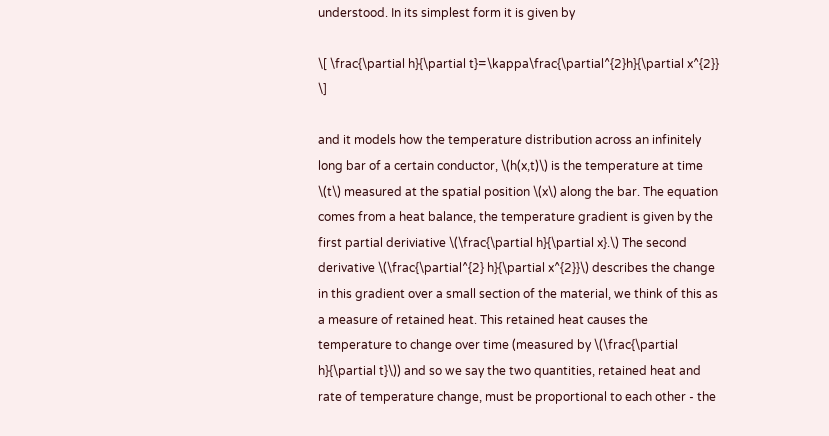understood. In its simplest form it is given by

\[ \frac{\partial h}{\partial t}=\kappa\frac{\partial^{2}h}{\partial x^{2}} \]

and it models how the temperature distribution across an infinitely long bar of a certain conductor, \(h(x,t)\) is the temperature at time \(t\) measured at the spatial position \(x\) along the bar. The equation comes from a heat balance, the temperature gradient is given by the first partial deriviative \(\frac{\partial h}{\partial x}.\) The second derivative \(\frac{\partial^{2} h}{\partial x^{2}}\) describes the change in this gradient over a small section of the material, we think of this as a measure of retained heat. This retained heat causes the temperature to change over time (measured by \(\frac{\partial h}{\partial t}\)) and so we say the two quantities, retained heat and rate of temperature change, must be proportional to each other - the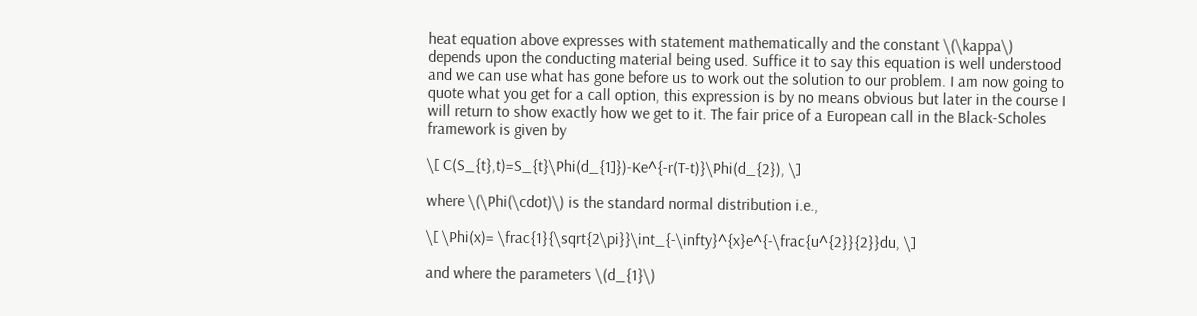heat equation above expresses with statement mathematically and the constant \(\kappa\) depends upon the conducting material being used. Suffice it to say this equation is well understood and we can use what has gone before us to work out the solution to our problem. I am now going to quote what you get for a call option, this expression is by no means obvious but later in the course I will return to show exactly how we get to it. The fair price of a European call in the Black-Scholes framework is given by

\[ C(S_{t},t)=S_{t}\Phi(d_{1]})-Ke^{-r(T-t)}\Phi(d_{2}), \]

where \(\Phi(\cdot)\) is the standard normal distribution i.e.,

\[ \Phi(x)= \frac{1}{\sqrt{2\pi}}\int_{-\infty}^{x}e^{-\frac{u^{2}}{2}}du, \]

and where the parameters \(d_{1}\)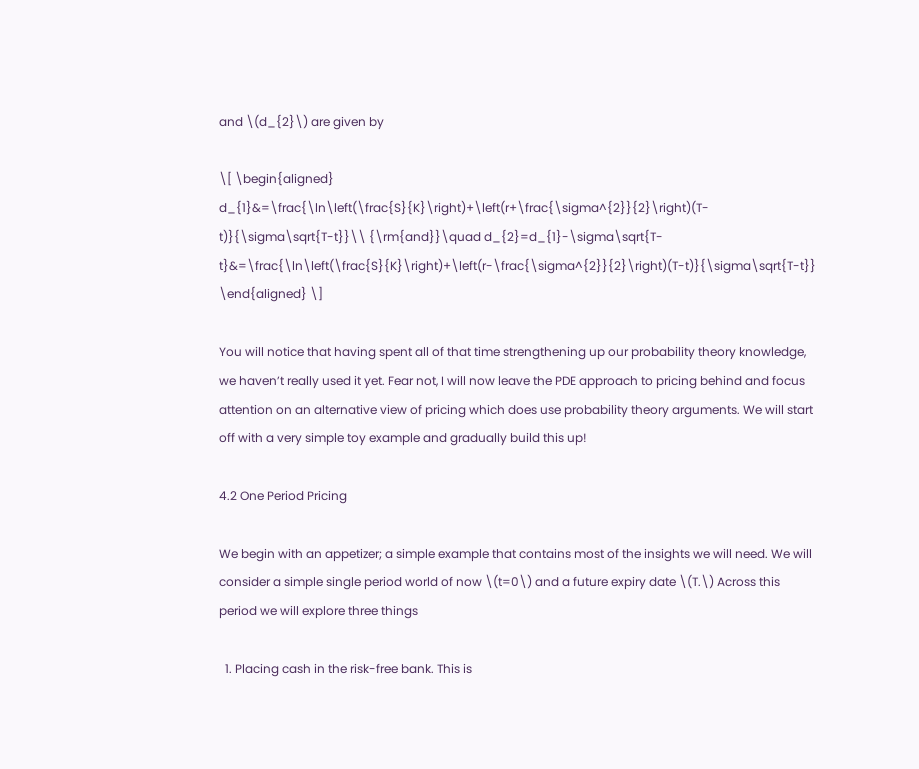and \(d_{2}\) are given by

\[ \begin{aligned} d_{1}&=\frac{\ln\left(\frac{S}{K}\right)+\left(r+\frac{\sigma^{2}}{2}\right)(T-t)}{\sigma\sqrt{T-t}}\\ {\rm{and}}\quad d_{2}=d_{1}-\sigma\sqrt{T-t}&=\frac{\ln\left(\frac{S}{K}\right)+\left(r-\frac{\sigma^{2}}{2}\right)(T-t)}{\sigma\sqrt{T-t}} \end{aligned} \]

You will notice that having spent all of that time strengthening up our probability theory knowledge, we haven’t really used it yet. Fear not, I will now leave the PDE approach to pricing behind and focus attention on an alternative view of pricing which does use probability theory arguments. We will start off with a very simple toy example and gradually build this up!

4.2 One Period Pricing

We begin with an appetizer; a simple example that contains most of the insights we will need. We will consider a simple single period world of now \(t=0\) and a future expiry date \(T.\) Across this period we will explore three things

  1. Placing cash in the risk-free bank. This is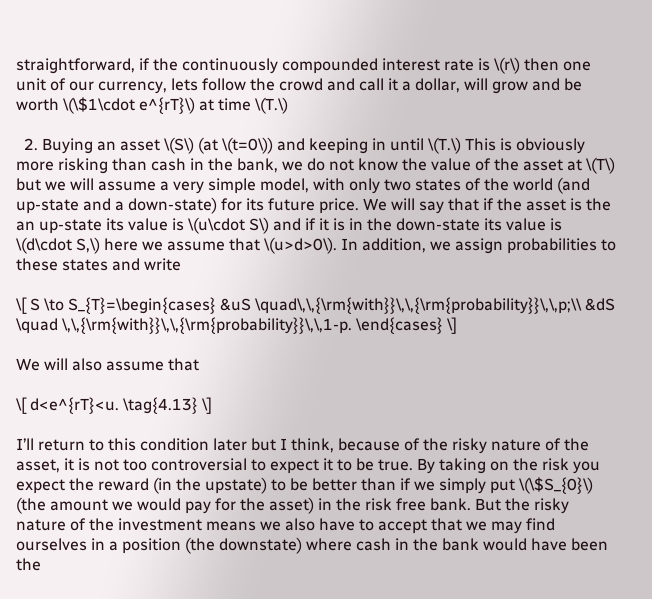straightforward, if the continuously compounded interest rate is \(r\) then one unit of our currency, lets follow the crowd and call it a dollar, will grow and be worth \(\$1\cdot e^{rT}\) at time \(T.\)

  2. Buying an asset \(S\) (at \(t=0\)) and keeping in until \(T.\) This is obviously more risking than cash in the bank, we do not know the value of the asset at \(T\) but we will assume a very simple model, with only two states of the world (and up-state and a down-state) for its future price. We will say that if the asset is the an up-state its value is \(u\cdot S\) and if it is in the down-state its value is \(d\cdot S,\) here we assume that \(u>d>0\). In addition, we assign probabilities to these states and write

\[ S \to S_{T}=\begin{cases} &uS \quad\,\,{\rm{with}}\,\,{\rm{probability}}\,\,p;\\ &dS \quad \,\,{\rm{with}}\,\,{\rm{probability}}\,\,1-p. \end{cases} \]

We will also assume that

\[ d<e^{rT}<u. \tag{4.13} \]

I’ll return to this condition later but I think, because of the risky nature of the asset, it is not too controversial to expect it to be true. By taking on the risk you expect the reward (in the upstate) to be better than if we simply put \(\$S_{0}\) (the amount we would pay for the asset) in the risk free bank. But the risky nature of the investment means we also have to accept that we may find ourselves in a position (the downstate) where cash in the bank would have been the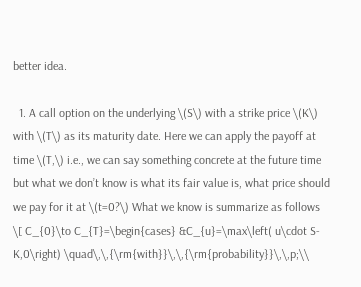better idea.

  1. A call option on the underlying \(S\) with a strike price \(K\) with \(T\) as its maturity date. Here we can apply the payoff at time \(T,\) i.e., we can say something concrete at the future time but what we don’t know is what its fair value is, what price should we pay for it at \(t=0?\) What we know is summarize as follows
\[ C_{0}\to C_{T}=\begin{cases} &C_{u}=\max\left( u\cdot S-K,0\right) \quad\,\,{\rm{with}}\,\,{\rm{probability}}\,\,p;\\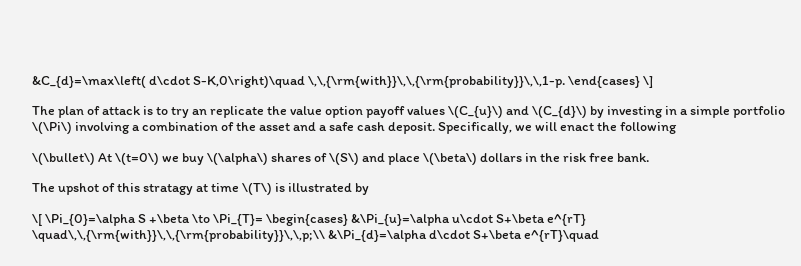&C_{d}=\max\left( d\cdot S-K,0\right)\quad \,\,{\rm{with}}\,\,{\rm{probability}}\,\,1-p. \end{cases} \]

The plan of attack is to try an replicate the value option payoff values \(C_{u}\) and \(C_{d}\) by investing in a simple portfolio \(\Pi\) involving a combination of the asset and a safe cash deposit. Specifically, we will enact the following

\(\bullet\) At \(t=0\) we buy \(\alpha\) shares of \(S\) and place \(\beta\) dollars in the risk free bank.

The upshot of this stratagy at time \(T\) is illustrated by

\[ \Pi_{0}=\alpha S +\beta \to \Pi_{T}= \begin{cases} &\Pi_{u}=\alpha u\cdot S+\beta e^{rT} \quad\,\,{\rm{with}}\,\,{\rm{probability}}\,\,p;\\ &\Pi_{d}=\alpha d\cdot S+\beta e^{rT}\quad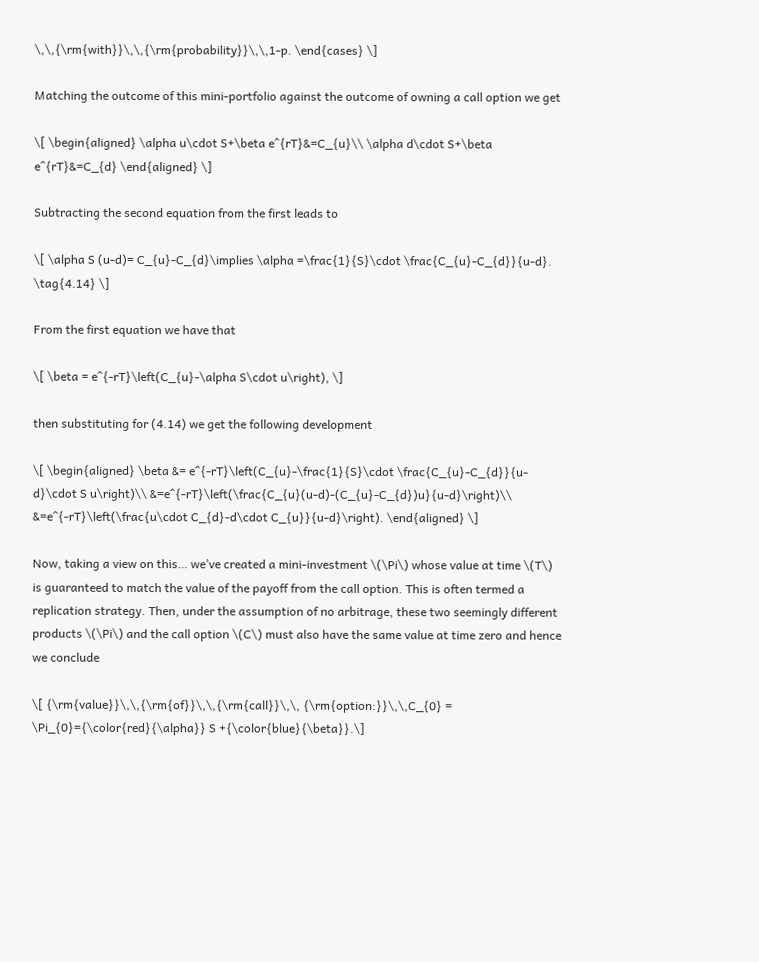\,\,{\rm{with}}\,\,{\rm{probability}}\,\,1-p. \end{cases} \]

Matching the outcome of this mini-portfolio against the outcome of owning a call option we get

\[ \begin{aligned} \alpha u\cdot S+\beta e^{rT}&=C_{u}\\ \alpha d\cdot S+\beta e^{rT}&=C_{d} \end{aligned} \]

Subtracting the second equation from the first leads to

\[ \alpha S (u-d)= C_{u}-C_{d}\implies \alpha =\frac{1}{S}\cdot \frac{C_{u}-C_{d}}{u-d}. \tag{4.14} \]

From the first equation we have that

\[ \beta = e^{-rT}\left(C_{u}-\alpha S\cdot u\right), \]

then substituting for (4.14) we get the following development

\[ \begin{aligned} \beta &= e^{-rT}\left(C_{u}-\frac{1}{S}\cdot \frac{C_{u}-C_{d}}{u-d}\cdot S u\right)\\ &=e^{-rT}\left(\frac{C_{u}(u-d)-(C_{u}-C_{d})u}{u-d}\right)\\ &=e^{-rT}\left(\frac{u\cdot C_{d}-d\cdot C_{u}}{u-d}\right). \end{aligned} \]

Now, taking a view on this… we’ve created a mini-investment \(\Pi\) whose value at time \(T\) is guaranteed to match the value of the payoff from the call option. This is often termed a replication strategy. Then, under the assumption of no arbitrage, these two seemingly different products \(\Pi\) and the call option \(C\) must also have the same value at time zero and hence we conclude

\[ {\rm{value}}\,\,{\rm{of}}\,\,{\rm{call}}\,\, {\rm{option:}}\,\,C_{0} = \Pi_{0}={\color{red}{\alpha}} S +{\color{blue}{\beta}}.\]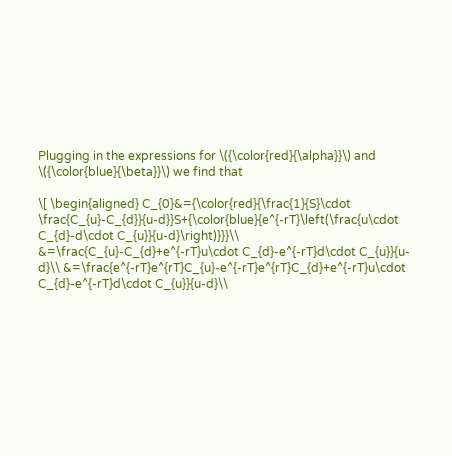Plugging in the expressions for \({\color{red}{\alpha}}\) and \({\color{blue}{\beta}}\) we find that

\[ \begin{aligned} C_{0}&={\color{red}{\frac{1}{S}\cdot \frac{C_{u}-C_{d}}{u-d}}S+{\color{blue}{e^{-rT}\left(\frac{u\cdot C_{d}-d\cdot C_{u}}{u-d}\right)}}}\\ &=\frac{C_{u}-C_{d}+e^{-rT}u\cdot C_{d}-e^{-rT}d\cdot C_{u}}{u-d}\\ &=\frac{e^{-rT}e^{rT}C_{u}-e^{-rT}e^{rT}C_{d}+e^{-rT}u\cdot C_{d}-e^{-rT}d\cdot C_{u}}{u-d}\\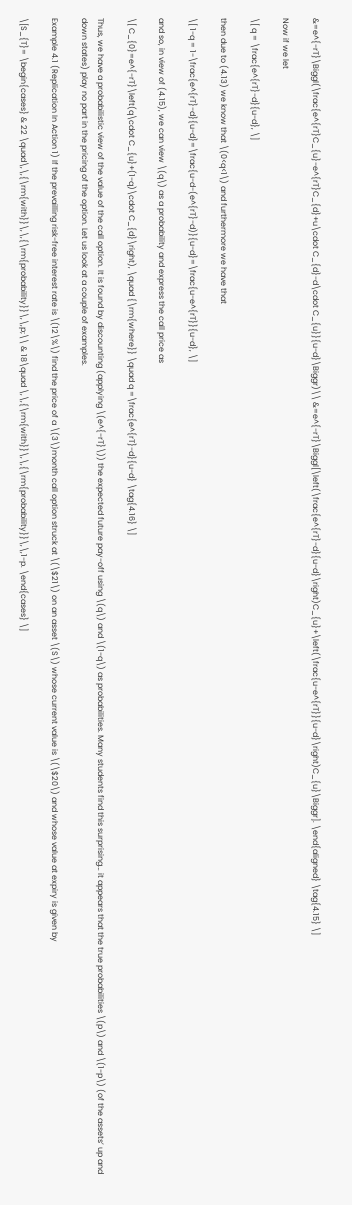&=e^{-rT}\Biggl(\frac{e^{rT}C_{u}-e^{rT}C_{d}+u\cdot C_{d}-d\cdot C_{u}}{u-d}\Biggr)\\ &=e^{-rT}\Biggl[\left(\frac{e^{rT}-d}{u-d}\right)C_{u}+\left(\frac{u-e^{rT}}{u-d}\right)C_{u}\Biggr]. \end{aligned} \tag{4.15} \]

Now if we let

\[ q = \frac{e^{rT}-d}{u-d}, \]

then due to (4.13) we know that \(0<q<1\) and furthermore we have that

\[ 1-q = 1-\frac{e^{rT}-d}{u-d}=\frac{u-d-(e^{rT}-d)}{u-d}=\frac{u-e^{rT}}{u-d}, \]

and so, in view of (4.15), we can view \(q\) as a probability and express the call price as

\[ C_{0}=e^{-rT}\left(q\cdot C_{u}+(1-q)\cdot C_{d}\right), \quad {\rm{where}} \quad q =\frac{e^{rT}-d}{u-d} \tag{4.16} \]

Thus, we have a probabilistic view of the value of the call option. It is found by discounting (applying \(e^{-rT}\)) the expected future pay-off using \(q\) and \(1-q\) as probabilities. Many students find this surprising… it appears that the true probabilities \(p\) and \(1-p\) (of the assets’ up and down states) play no part in the pricing of the option. Let us look at a couple of examples.

Example 4.1 (Replication In Action 1) If the prevailling risk-free interest rate is \(12\%\) find the price of a \(3\)month call option struck at \(\$21\) on an asset \(S\) whose current value is \(\$20\) and whose value at expiry is given by

\[S_{T}= \begin{cases} & 22 \quad\,\,{\rm{with}}\,\,{\rm{probability}}\,\,p;\\ & 18\quad \,\,{\rm{with}}\,\,{\rm{probability}}\,\,1-p. \end{cases} \]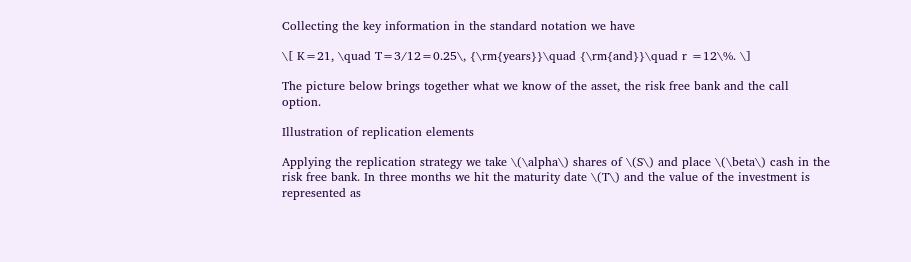Collecting the key information in the standard notation we have

\[ K=21, \quad T=3/12=0.25\, {\rm{years}}\quad {\rm{and}}\quad r =12\%. \]

The picture below brings together what we know of the asset, the risk free bank and the call option.

Illustration of replication elements

Applying the replication strategy we take \(\alpha\) shares of \(S\) and place \(\beta\) cash in the risk free bank. In three months we hit the maturity date \(T\) and the value of the investment is represented as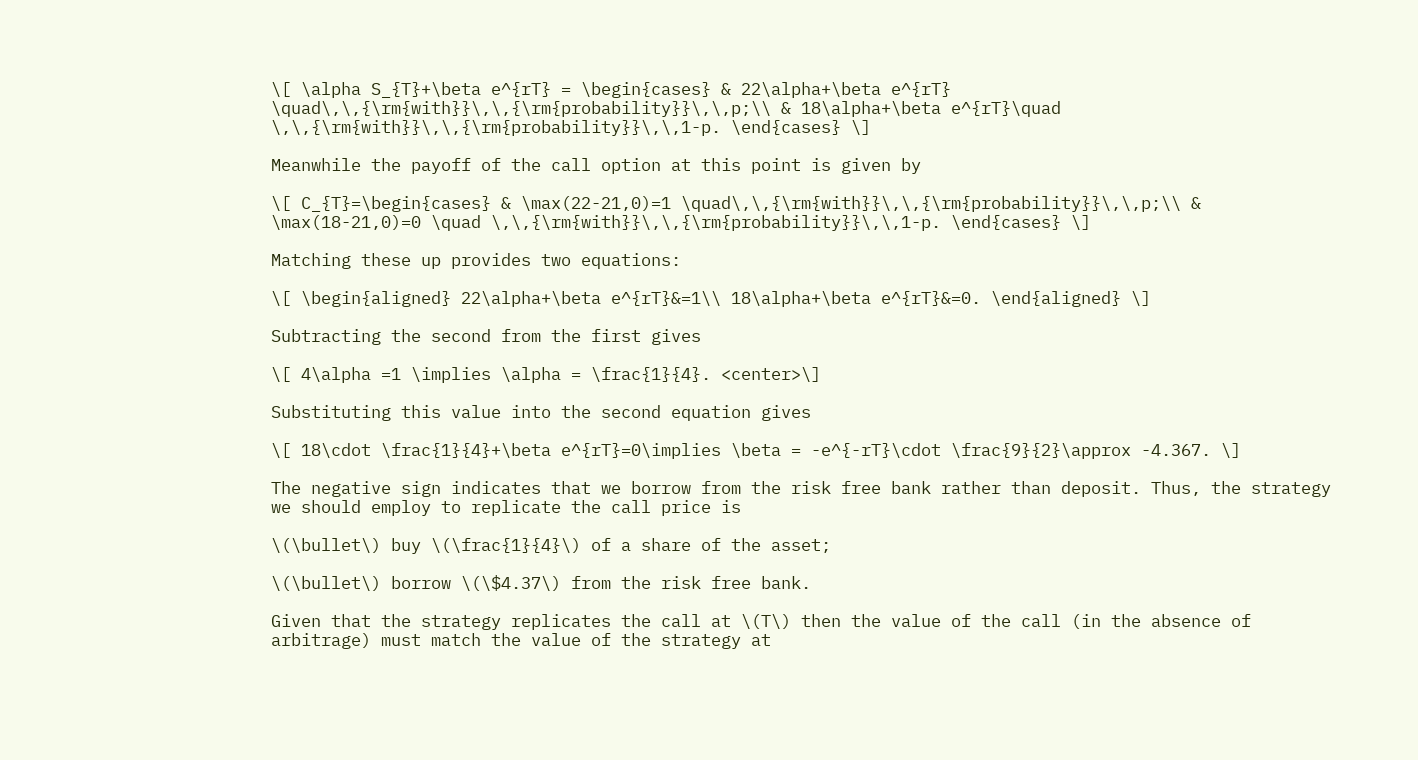\[ \alpha S_{T}+\beta e^{rT} = \begin{cases} & 22\alpha+\beta e^{rT} \quad\,\,{\rm{with}}\,\,{\rm{probability}}\,\,p;\\ & 18\alpha+\beta e^{rT}\quad \,\,{\rm{with}}\,\,{\rm{probability}}\,\,1-p. \end{cases} \]

Meanwhile the payoff of the call option at this point is given by

\[ C_{T}=\begin{cases} & \max(22-21,0)=1 \quad\,\,{\rm{with}}\,\,{\rm{probability}}\,\,p;\\ & \max(18-21,0)=0 \quad \,\,{\rm{with}}\,\,{\rm{probability}}\,\,1-p. \end{cases} \]

Matching these up provides two equations:

\[ \begin{aligned} 22\alpha+\beta e^{rT}&=1\\ 18\alpha+\beta e^{rT}&=0. \end{aligned} \]

Subtracting the second from the first gives

\[ 4\alpha =1 \implies \alpha = \frac{1}{4}. <center>\]

Substituting this value into the second equation gives

\[ 18\cdot \frac{1}{4}+\beta e^{rT}=0\implies \beta = -e^{-rT}\cdot \frac{9}{2}\approx -4.367. \]

The negative sign indicates that we borrow from the risk free bank rather than deposit. Thus, the strategy we should employ to replicate the call price is

\(\bullet\) buy \(\frac{1}{4}\) of a share of the asset;

\(\bullet\) borrow \(\$4.37\) from the risk free bank.

Given that the strategy replicates the call at \(T\) then the value of the call (in the absence of arbitrage) must match the value of the strategy at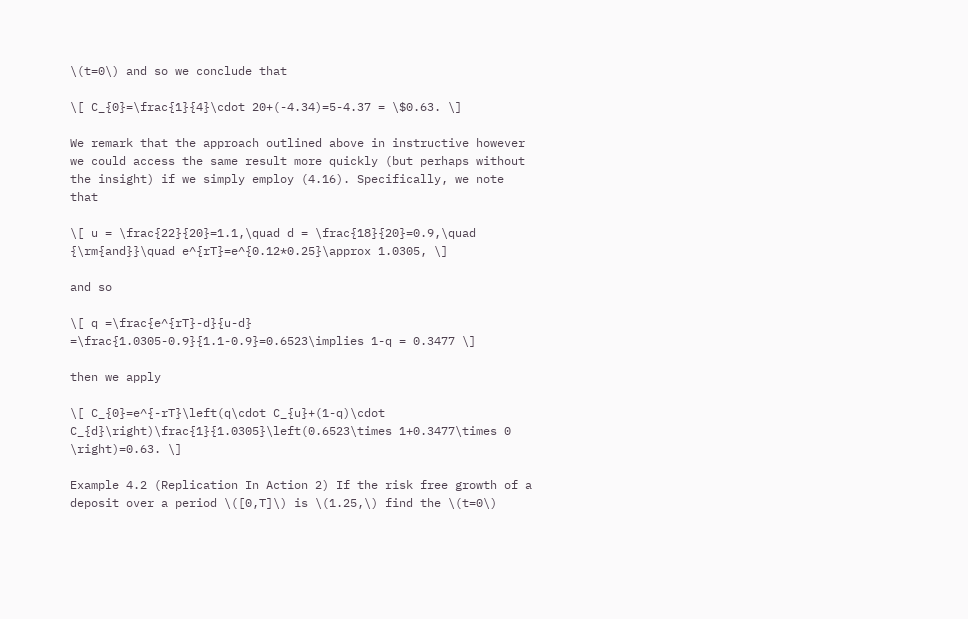\(t=0\) and so we conclude that

\[ C_{0}=\frac{1}{4}\cdot 20+(-4.34)=5-4.37 = \$0.63. \]

We remark that the approach outlined above in instructive however we could access the same result more quickly (but perhaps without the insight) if we simply employ (4.16). Specifically, we note that

\[ u = \frac{22}{20}=1.1,\quad d = \frac{18}{20}=0.9,\quad {\rm{and}}\quad e^{rT}=e^{0.12*0.25}\approx 1.0305, \]

and so

\[ q =\frac{e^{rT}-d}{u-d} =\frac{1.0305-0.9}{1.1-0.9}=0.6523\implies 1-q = 0.3477 \]

then we apply

\[ C_{0}=e^{-rT}\left(q\cdot C_{u}+(1-q)\cdot C_{d}\right)\frac{1}{1.0305}\left(0.6523\times 1+0.3477\times 0 \right)=0.63. \]

Example 4.2 (Replication In Action 2) If the risk free growth of a deposit over a period \([0,T]\) is \(1.25,\) find the \(t=0\)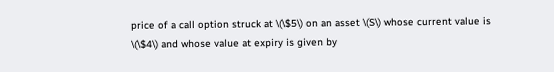price of a call option struck at \(\$5\) on an asset \(S\) whose current value is \(\$4\) and whose value at expiry is given by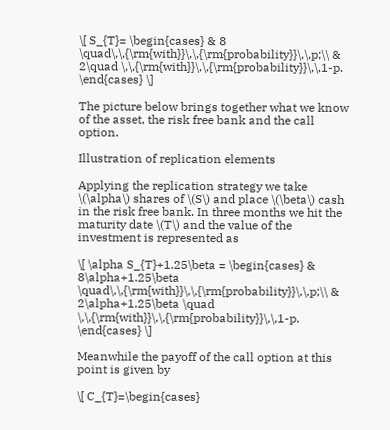\[ S_{T}= \begin{cases} & 8 \quad\,\,{\rm{with}}\,\,{\rm{probability}}\,\,p;\\ & 2\quad \,\,{\rm{with}}\,\,{\rm{probability}}\,\,1-p. \end{cases} \]

The picture below brings together what we know of the asset, the risk free bank and the call option.

Illustration of replication elements

Applying the replication strategy we take \(\alpha\) shares of \(S\) and place \(\beta\) cash in the risk free bank. In three months we hit the maturity date \(T\) and the value of the investment is represented as

\[ \alpha S_{T}+1.25\beta = \begin{cases} & 8\alpha+1.25\beta \quad\,\,{\rm{with}}\,\,{\rm{probability}}\,\,p;\\ & 2\alpha+1.25\beta \quad \,\,{\rm{with}}\,\,{\rm{probability}}\,\,1-p. \end{cases} \]

Meanwhile the payoff of the call option at this point is given by

\[ C_{T}=\begin{cases}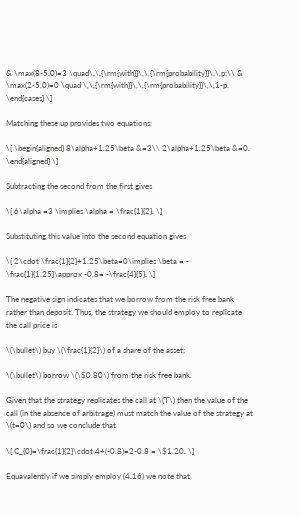& \max(8-5,0)=3 \quad\,\,{\rm{with}}\,\,{\rm{probability}}\,\,p;\\ & \max(2-5,0)=0 \quad \,\,{\rm{with}}\,\,{\rm{probability}}\,\,1-p. \end{cases} \]

Matching these up provides two equations:

\[ \begin{aligned} 8\alpha+1.25\beta &=3\\ 2\alpha+1.25\beta &=0. \end{aligned} \]

Subtracting the second from the first gives

\[ 6\alpha =3 \implies \alpha = \frac{1}{2}. \]

Substituting this value into the second equation gives

\[ 2\cdot \frac{1}{2}+1.25\beta=0\implies \beta = - \frac{1}{1.25}\approx -0.8= -\frac{4}{5}. \]

The negative sign indicates that we borrow from the risk free bank rather than deposit. Thus, the strategy we should employ to replicate the call price is

\(\bullet\) buy \(\frac{1}{2}\) of a share of the asset;

\(\bullet\) borrow \(\$0.80\) from the risk free bank.

Given that the strategy replicates the call at \(T\) then the value of the call (in the absence of arbitrage) must match the value of the strategy at \(t=0\) and so we conclude that

\[ C_{0}=\frac{1}{2}\cdot 4+(-0.8)=2-0.8 = \$1.20. \]

Equavalently if we simply employ (4.16) we note that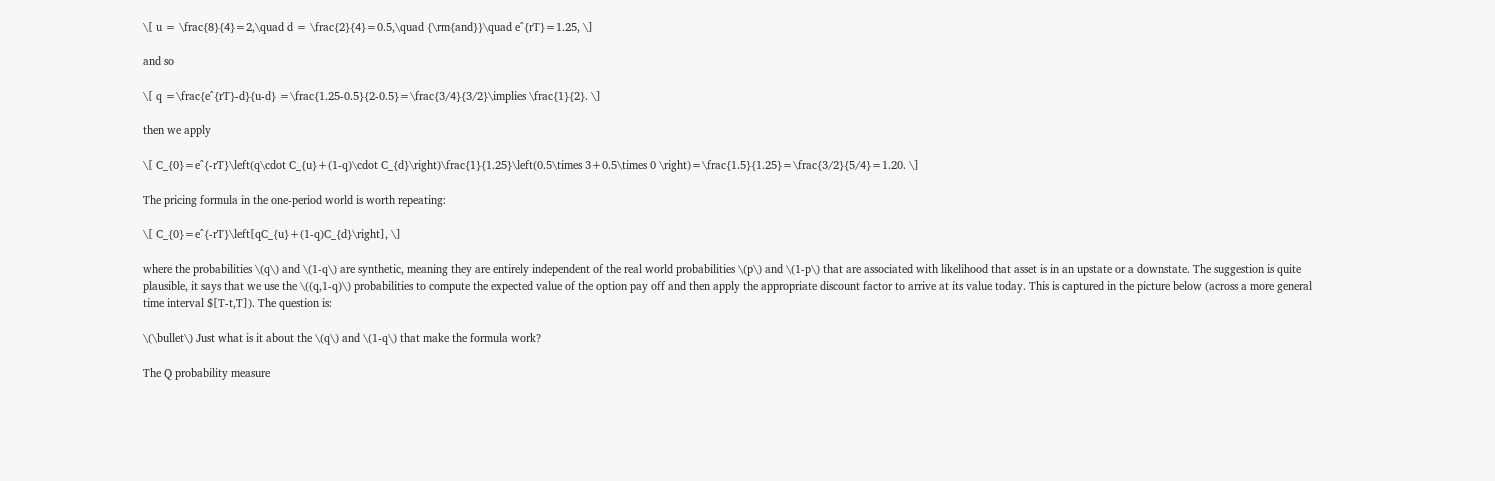\[ u = \frac{8}{4}=2,\quad d = \frac{2}{4}=0.5,\quad {\rm{and}}\quad e^{rT}=1.25, \]

and so

\[ q =\frac{e^{rT}-d}{u-d} =\frac{1.25-0.5}{2-0.5}=\frac{3/4}{3/2}\implies \frac{1}{2}. \]

then we apply

\[ C_{0}=e^{-rT}\left(q\cdot C_{u}+(1-q)\cdot C_{d}\right)\frac{1}{1.25}\left(0.5\times 3+0.5\times 0 \right)=\frac{1.5}{1.25}=\frac{3/2}{5/4}=1.20. \]

The pricing formula in the one-period world is worth repeating:

\[ C_{0}=e^{-rT}\left[qC_{u}+(1-q)C_{d}\right], \]

where the probabilities \(q\) and \(1-q\) are synthetic, meaning they are entirely independent of the real world probabilities \(p\) and \(1-p\) that are associated with likelihood that asset is in an upstate or a downstate. The suggestion is quite plausible, it says that we use the \((q,1-q)\) probabilities to compute the expected value of the option pay off and then apply the appropriate discount factor to arrive at its value today. This is captured in the picture below (across a more general time interval $[T-t,T]). The question is:

\(\bullet\) Just what is it about the \(q\) and \(1-q\) that make the formula work?

The Q probability measure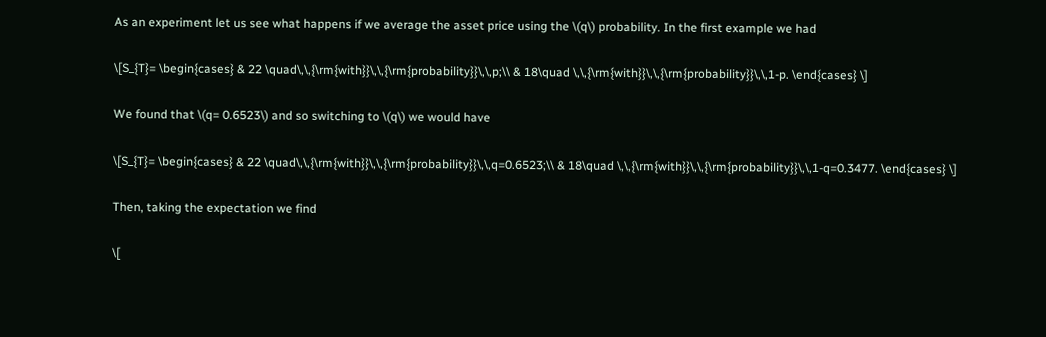As an experiment let us see what happens if we average the asset price using the \(q\) probability. In the first example we had

\[S_{T}= \begin{cases} & 22 \quad\,\,{\rm{with}}\,\,{\rm{probability}}\,\,p;\\ & 18\quad \,\,{\rm{with}}\,\,{\rm{probability}}\,\,1-p. \end{cases} \]

We found that \(q= 0.6523\) and so switching to \(q\) we would have

\[S_{T}= \begin{cases} & 22 \quad\,\,{\rm{with}}\,\,{\rm{probability}}\,\,q=0.6523;\\ & 18\quad \,\,{\rm{with}}\,\,{\rm{probability}}\,\,1-q=0.3477. \end{cases} \]

Then, taking the expectation we find

\[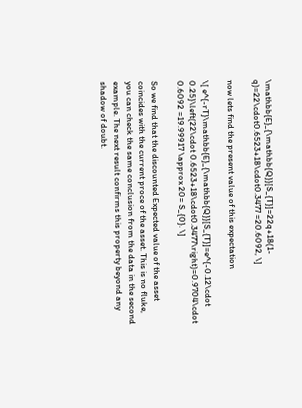\mathbb{E}_{\mathbb{Q}}[S_{T}]=22q+18(1-q)=22\cdot0.6523+18\cdot0.3477 =20.6092, \]

now lets find the present value of this expectation

\[ e^{-rT}\mathbb{E}_{\mathbb{Q}}[S_{T}]=e^{-0.12\cdot 0.25}\left(22\cdot 0.6523+18\cdot0.3477\right)=0.9704\cdot 0.6092 =19.99917 \approx 20= S_{0}. \]

So we find that the discounted Expected value of the asset coincides with the current proce of the asset. This is no fluke, you can check the same conclusion from the data in the second example. The next result confirms this property beyond any shadow of doubt.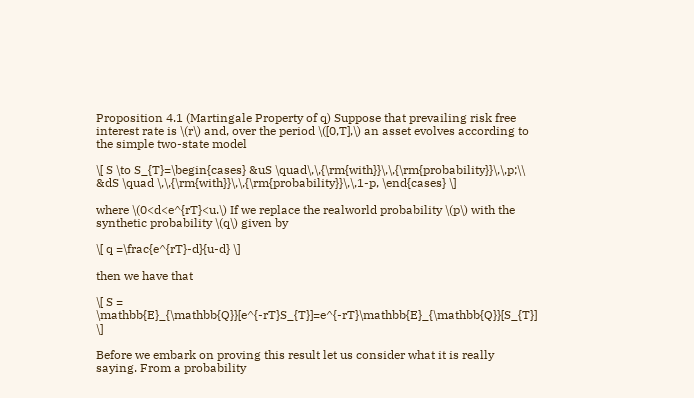Proposition 4.1 (Martingale Property of q) Suppose that prevailing risk free interest rate is \(r\) and, over the period \([0,T],\) an asset evolves according to the simple two-state model

\[ S \to S_{T}=\begin{cases} &uS \quad\,\,{\rm{with}}\,\,{\rm{probability}}\,\,p;\\ &dS \quad \,\,{\rm{with}}\,\,{\rm{probability}}\,\,1-p, \end{cases} \]

where \(0<d<e^{rT}<u.\) If we replace the realworld probability \(p\) with the synthetic probability \(q\) given by

\[ q =\frac{e^{rT}-d}{u-d} \]

then we have that

\[ S = \mathbb{E}_{\mathbb{Q}}[e^{-rT}S_{T}]=e^{-rT}\mathbb{E}_{\mathbb{Q}}[S_{T}] \]

Before we embark on proving this result let us consider what it is really saying. From a probability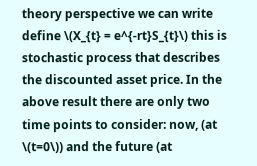theory perspective we can write define \(X_{t} = e^{-rt}S_{t}\) this is stochastic process that describes the discounted asset price. In the above result there are only two time points to consider: now, (at \(t=0\)) and the future (at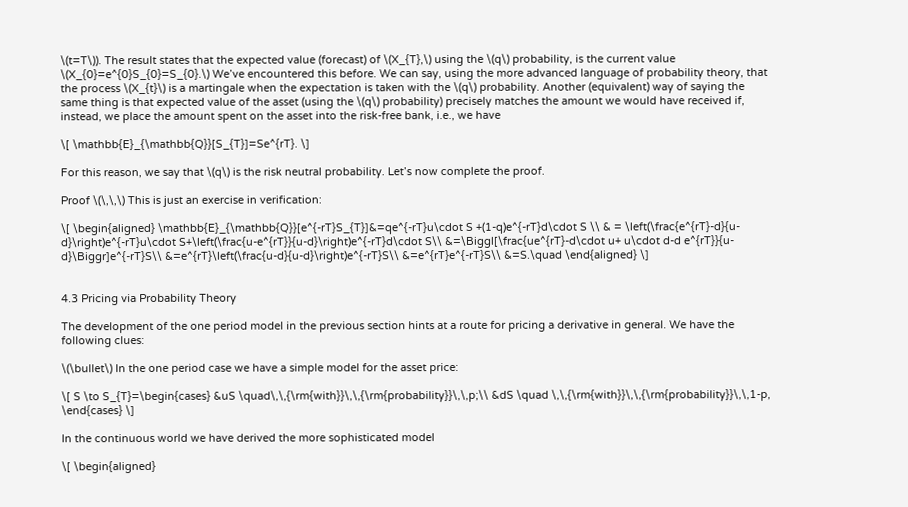\(t=T\)). The result states that the expected value (forecast) of \(X_{T},\) using the \(q\) probability, is the current value \(X_{0}=e^{0}S_{0}=S_{0}.\) We’ve encountered this before. We can say, using the more advanced language of probability theory, that the process \(X_{t}\) is a martingale when the expectation is taken with the \(q\) probability. Another (equivalent) way of saying the same thing is that expected value of the asset (using the \(q\) probability) precisely matches the amount we would have received if, instead, we place the amount spent on the asset into the risk-free bank, i.e., we have

\[ \mathbb{E}_{\mathbb{Q}}[S_{T}]=Se^{rT}. \]

For this reason, we say that \(q\) is the risk neutral probability. Let’s now complete the proof.

Proof \(\,\,\) This is just an exercise in verification:

\[ \begin{aligned} \mathbb{E}_{\mathbb{Q}}[e^{-rT}S_{T}]&=qe^{-rT}u\cdot S +(1-q)e^{-rT}d\cdot S \\ & = \left(\frac{e^{rT}-d}{u-d}\right)e^{-rT}u\cdot S+\left(\frac{u-e^{rT}}{u-d}\right)e^{-rT}d\cdot S\\ &=\Biggl[\frac{ue^{rT}-d\cdot u+ u\cdot d-d e^{rT}}{u-d}\Biggr]e^{-rT}S\\ &=e^{rT}\left(\frac{u-d}{u-d}\right)e^{-rT}S\\ &=e^{rT}e^{-rT}S\\ &=S.\quad \end{aligned} \]


4.3 Pricing via Probability Theory

The development of the one period model in the previous section hints at a route for pricing a derivative in general. We have the following clues:

\(\bullet\) In the one period case we have a simple model for the asset price:

\[ S \to S_{T}=\begin{cases} &uS \quad\,\,{\rm{with}}\,\,{\rm{probability}}\,\,p;\\ &dS \quad \,\,{\rm{with}}\,\,{\rm{probability}}\,\,1-p, \end{cases} \]

In the continuous world we have derived the more sophisticated model

\[ \begin{aligned}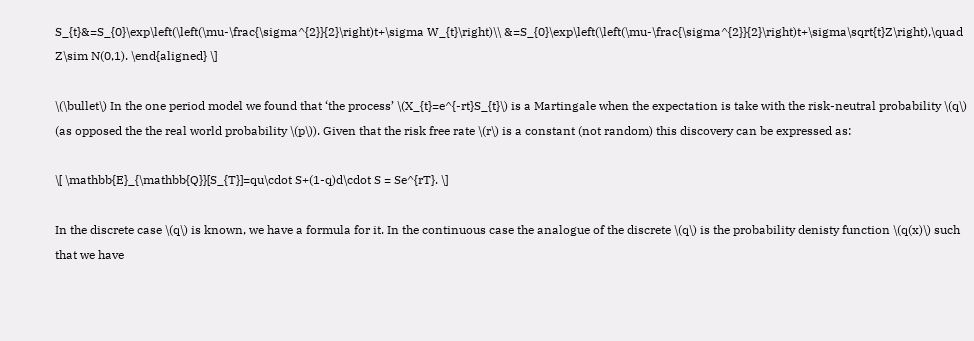S_{t}&=S_{0}\exp\left(\left(\mu-\frac{\sigma^{2}}{2}\right)t+\sigma W_{t}\right)\\ &=S_{0}\exp\left(\left(\mu-\frac{\sigma^{2}}{2}\right)t+\sigma\sqrt{t}Z\right),\quad Z\sim N(0,1). \end{aligned} \]

\(\bullet\) In the one period model we found that ‘the process’ \(X_{t}=e^{-rt}S_{t}\) is a Martingale when the expectation is take with the risk-neutral probability \(q\) (as opposed the the real world probability \(p\)). Given that the risk free rate \(r\) is a constant (not random) this discovery can be expressed as:

\[ \mathbb{E}_{\mathbb{Q}}[S_{T}]=qu\cdot S+(1-q)d\cdot S = Se^{rT}. \]

In the discrete case \(q\) is known, we have a formula for it. In the continuous case the analogue of the discrete \(q\) is the probability denisty function \(q(x)\) such that we have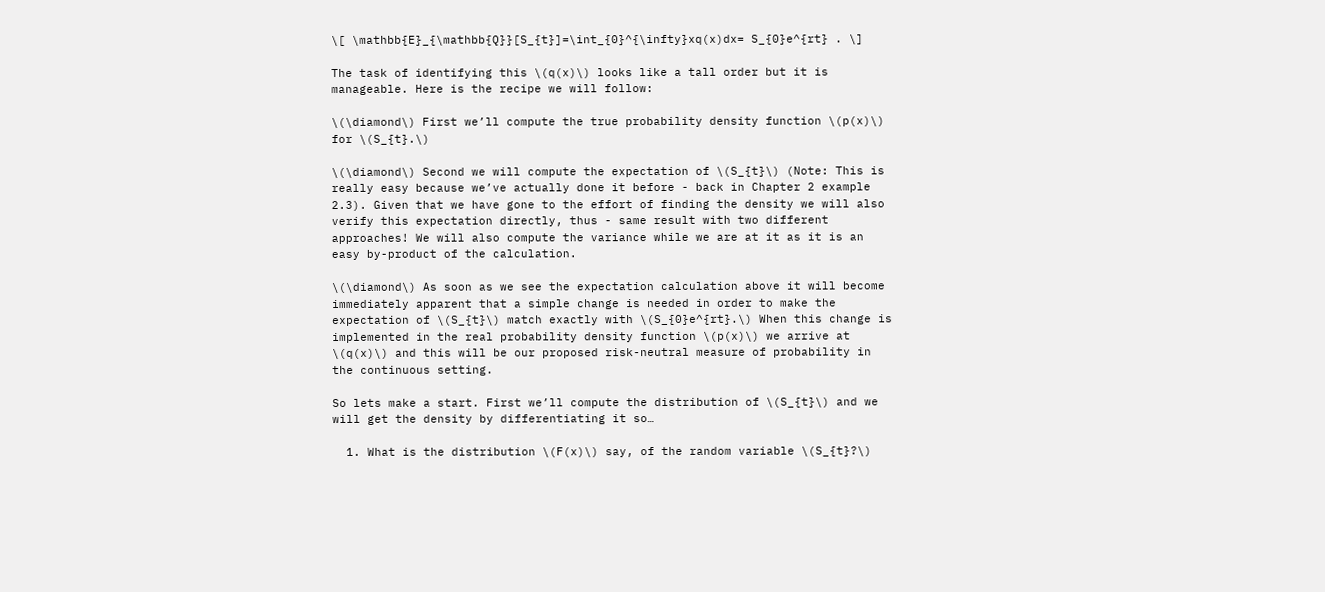\[ \mathbb{E}_{\mathbb{Q}}[S_{t}]=\int_{0}^{\infty}xq(x)dx= S_{0}e^{rt} . \]

The task of identifying this \(q(x)\) looks like a tall order but it is manageable. Here is the recipe we will follow:

\(\diamond\) First we’ll compute the true probability density function \(p(x)\) for \(S_{t}.\)

\(\diamond\) Second we will compute the expectation of \(S_{t}\) (Note: This is really easy because we’ve actually done it before - back in Chapter 2 example 2.3). Given that we have gone to the effort of finding the density we will also verify this expectation directly, thus - same result with two different approaches! We will also compute the variance while we are at it as it is an easy by-product of the calculation.

\(\diamond\) As soon as we see the expectation calculation above it will become immediately apparent that a simple change is needed in order to make the expectation of \(S_{t}\) match exactly with \(S_{0}e^{rt}.\) When this change is implemented in the real probability density function \(p(x)\) we arrive at \(q(x)\) and this will be our proposed risk-neutral measure of probability in the continuous setting.

So lets make a start. First we’ll compute the distribution of \(S_{t}\) and we will get the density by differentiating it so…

  1. What is the distribution \(F(x)\) say, of the random variable \(S_{t}?\)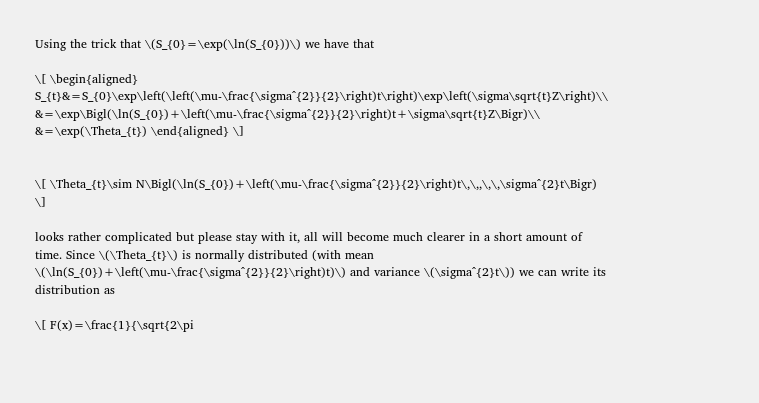Using the trick that \(S_{0}=\exp(\ln(S_{0}))\) we have that

\[ \begin{aligned} S_{t}&=S_{0}\exp\left(\left(\mu-\frac{\sigma^{2}}{2}\right)t\right)\exp\left(\sigma\sqrt{t}Z\right)\\ &=\exp\Bigl(\ln(S_{0})+\left(\mu-\frac{\sigma^{2}}{2}\right)t+\sigma\sqrt{t}Z\Bigr)\\ &=\exp(\Theta_{t}) \end{aligned} \]


\[ \Theta_{t}\sim N\Bigl(\ln(S_{0})+\left(\mu-\frac{\sigma^{2}}{2}\right)t\,\,,\,\,\sigma^{2}t\Bigr) \]

looks rather complicated but please stay with it, all will become much clearer in a short amount of time. Since \(\Theta_{t}\) is normally distributed (with mean \(\ln(S_{0})+\left(\mu-\frac{\sigma^{2}}{2}\right)t)\) and variance \(\sigma^{2}t\)) we can write its distribution as

\[ F(x)=\frac{1}{\sqrt{2\pi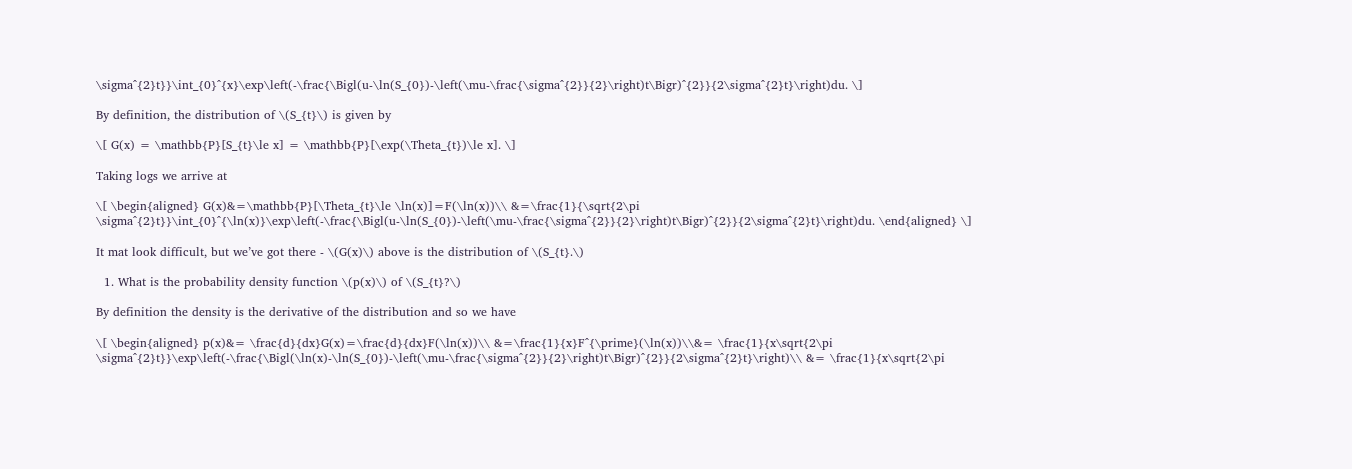\sigma^{2}t}}\int_{0}^{x}\exp\left(-\frac{\Bigl(u-\ln(S_{0})-\left(\mu-\frac{\sigma^{2}}{2}\right)t\Bigr)^{2}}{2\sigma^{2}t}\right)du. \]

By definition, the distribution of \(S_{t}\) is given by

\[ G(x) = \mathbb{P}[S_{t}\le x] = \mathbb{P}[\exp(\Theta_{t})\le x]. \]

Taking logs we arrive at

\[ \begin{aligned} G(x)&=\mathbb{P}[\Theta_{t}\le \ln(x)]=F(\ln(x))\\ &=\frac{1}{\sqrt{2\pi \sigma^{2}t}}\int_{0}^{\ln(x)}\exp\left(-\frac{\Bigl(u-\ln(S_{0})-\left(\mu-\frac{\sigma^{2}}{2}\right)t\Bigr)^{2}}{2\sigma^{2}t}\right)du. \end{aligned} \]

It mat look difficult, but we’ve got there - \(G(x)\) above is the distribution of \(S_{t}.\)

  1. What is the probability density function \(p(x)\) of \(S_{t}?\)

By definition the density is the derivative of the distribution and so we have

\[ \begin{aligned} p(x)&= \frac{d}{dx}G(x)=\frac{d}{dx}F(\ln(x))\\ &=\frac{1}{x}F^{\prime}(\ln(x))\\&= \frac{1}{x\sqrt{2\pi \sigma^{2}t}}\exp\left(-\frac{\Bigl(\ln(x)-\ln(S_{0})-\left(\mu-\frac{\sigma^{2}}{2}\right)t\Bigr)^{2}}{2\sigma^{2}t}\right)\\ &= \frac{1}{x\sqrt{2\pi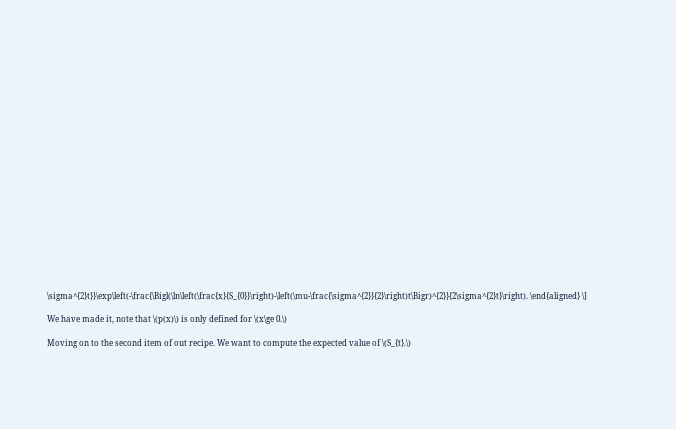\sigma^{2}t}}\exp\left(-\frac{\Bigl(\ln\left(\frac{x}{S_{0}}\right)-\left(\mu-\frac{\sigma^{2}}{2}\right)t\Bigr)^{2}}{2\sigma^{2}t}\right). \end{aligned} \]

We have made it, note that \(p(x)\) is only defined for \(x\ge 0.\)

Moving on to the second item of out recipe. We want to compute the expected value of \(S_{t}.\)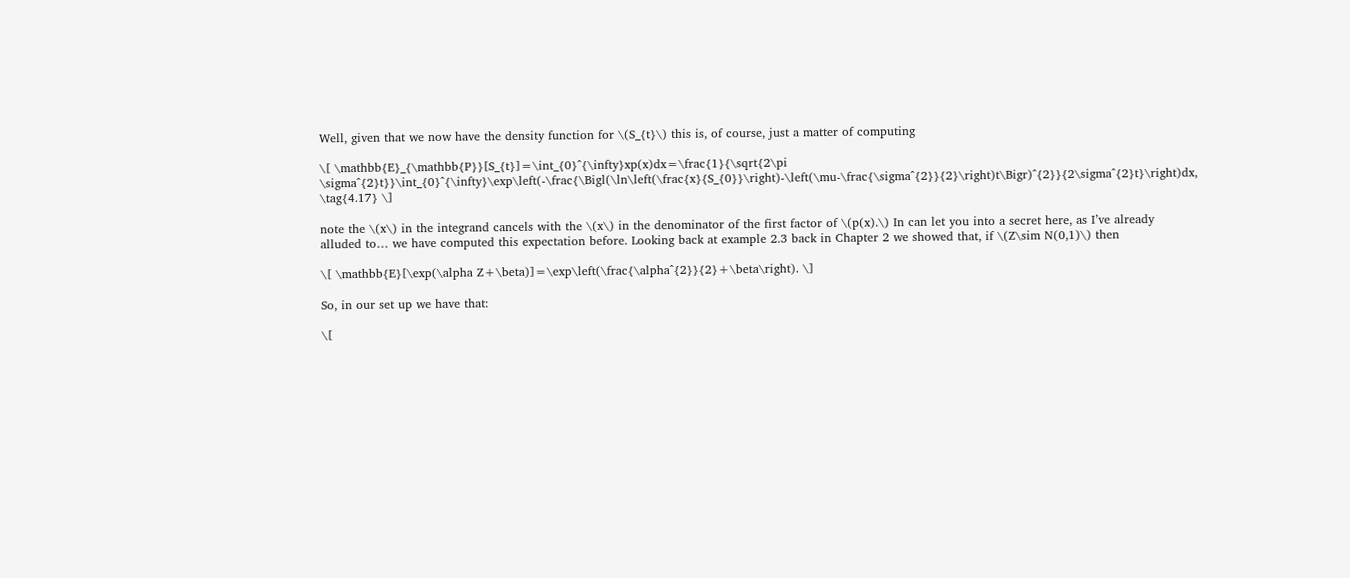Well, given that we now have the density function for \(S_{t}\) this is, of course, just a matter of computing

\[ \mathbb{E}_{\mathbb{P}}[S_{t}]=\int_{0}^{\infty}xp(x)dx=\frac{1}{\sqrt{2\pi \sigma^{2}t}}\int_{0}^{\infty}\exp\left(-\frac{\Bigl(\ln\left(\frac{x}{S_{0}}\right)-\left(\mu-\frac{\sigma^{2}}{2}\right)t\Bigr)^{2}}{2\sigma^{2}t}\right)dx, \tag{4.17} \]

note the \(x\) in the integrand cancels with the \(x\) in the denominator of the first factor of \(p(x).\) In can let you into a secret here, as I’ve already alluded to… we have computed this expectation before. Looking back at example 2.3 back in Chapter 2 we showed that, if \(Z\sim N(0,1)\) then

\[ \mathbb{E}[\exp(\alpha Z+\beta)]=\exp\left(\frac{\alpha^{2}}{2}+\beta\right). \]

So, in our set up we have that:

\[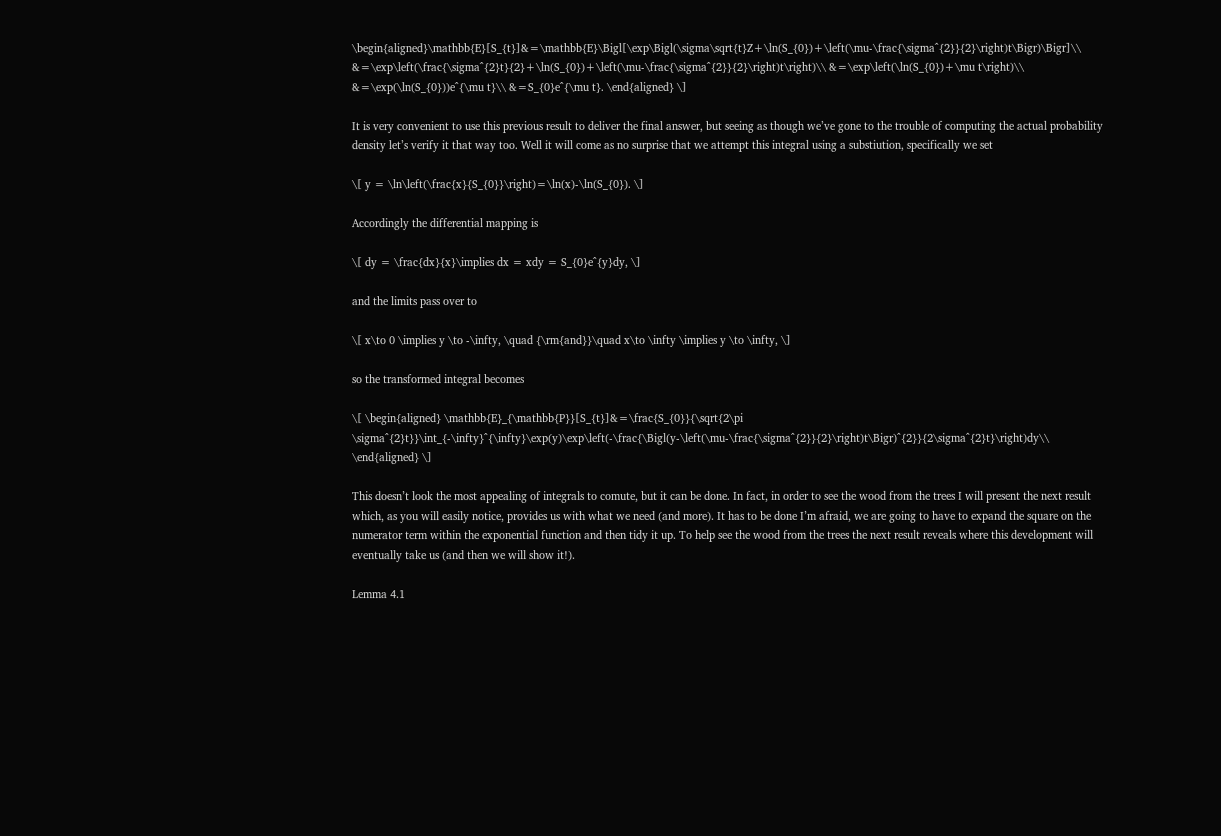\begin{aligned}\mathbb{E}[S_{t}]&=\mathbb{E}\Bigl[\exp\Bigl(\sigma\sqrt{t}Z+\ln(S_{0})+\left(\mu-\frac{\sigma^{2}}{2}\right)t\Bigr)\Bigr]\\ &=\exp\left(\frac{\sigma^{2}t}{2}+\ln(S_{0})+\left(\mu-\frac{\sigma^{2}}{2}\right)t\right)\\ &=\exp\left(\ln(S_{0})+\mu t\right)\\ &=\exp(\ln(S_{0}))e^{\mu t}\\ &=S_{0}e^{\mu t}. \end{aligned} \]

It is very convenient to use this previous result to deliver the final answer, but seeing as though we’ve gone to the trouble of computing the actual probability density let’s verify it that way too. Well it will come as no surprise that we attempt this integral using a substiution, specifically we set

\[ y = \ln\left(\frac{x}{S_{0}}\right)=\ln(x)-\ln(S_{0}). \]

Accordingly the differential mapping is

\[ dy = \frac{dx}{x}\implies dx = xdy = S_{0}e^{y}dy, \]

and the limits pass over to

\[ x\to 0 \implies y \to -\infty, \quad {\rm{and}}\quad x\to \infty \implies y \to \infty, \]

so the transformed integral becomes

\[ \begin{aligned} \mathbb{E}_{\mathbb{P}}[S_{t}]&=\frac{S_{0}}{\sqrt{2\pi \sigma^{2}t}}\int_{-\infty}^{\infty}\exp(y)\exp\left(-\frac{\Bigl(y-\left(\mu-\frac{\sigma^{2}}{2}\right)t\Bigr)^{2}}{2\sigma^{2}t}\right)dy\\ \end{aligned} \]

This doesn’t look the most appealing of integrals to comute, but it can be done. In fact, in order to see the wood from the trees I will present the next result which, as you will easily notice, provides us with what we need (and more). It has to be done I’m afraid, we are going to have to expand the square on the numerator term within the exponential function and then tidy it up. To help see the wood from the trees the next result reveals where this development will eventually take us (and then we will show it!).

Lemma 4.1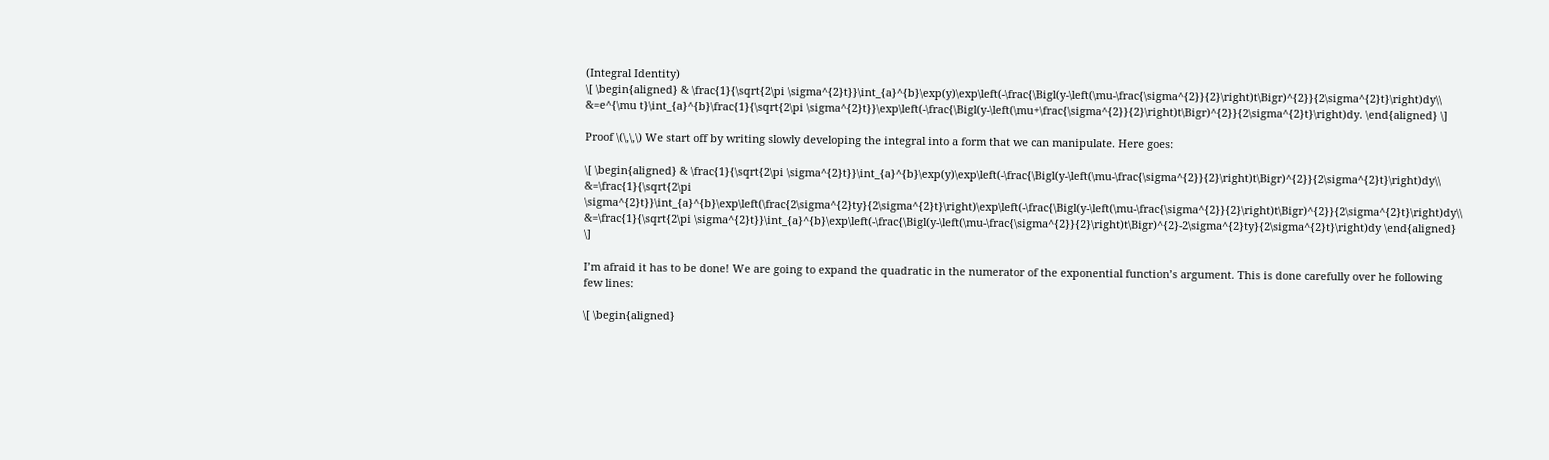(Integral Identity)
\[ \begin{aligned} & \frac{1}{\sqrt{2\pi \sigma^{2}t}}\int_{a}^{b}\exp(y)\exp\left(-\frac{\Bigl(y-\left(\mu-\frac{\sigma^{2}}{2}\right)t\Bigr)^{2}}{2\sigma^{2}t}\right)dy\\ &=e^{\mu t}\int_{a}^{b}\frac{1}{\sqrt{2\pi \sigma^{2}t}}\exp\left(-\frac{\Bigl(y-\left(\mu+\frac{\sigma^{2}}{2}\right)t\Bigr)^{2}}{2\sigma^{2}t}\right)dy. \end{aligned} \]

Proof \(\,\,\) We start off by writing slowly developing the integral into a form that we can manipulate. Here goes:

\[ \begin{aligned} & \frac{1}{\sqrt{2\pi \sigma^{2}t}}\int_{a}^{b}\exp(y)\exp\left(-\frac{\Bigl(y-\left(\mu-\frac{\sigma^{2}}{2}\right)t\Bigr)^{2}}{2\sigma^{2}t}\right)dy\\ &=\frac{1}{\sqrt{2\pi \sigma^{2}t}}\int_{a}^{b}\exp\left(\frac{2\sigma^{2}ty}{2\sigma^{2}t}\right)\exp\left(-\frac{\Bigl(y-\left(\mu-\frac{\sigma^{2}}{2}\right)t\Bigr)^{2}}{2\sigma^{2}t}\right)dy\\ &=\frac{1}{\sqrt{2\pi \sigma^{2}t}}\int_{a}^{b}\exp\left(-\frac{\Bigl(y-\left(\mu-\frac{\sigma^{2}}{2}\right)t\Bigr)^{2}-2\sigma^{2}ty}{2\sigma^{2}t}\right)dy \end{aligned} \]

I’m afraid it has to be done! We are going to expand the quadratic in the numerator of the exponential function’s argument. This is done carefully over he following few lines:

\[ \begin{aligned}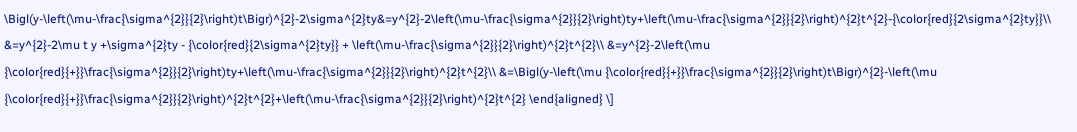\Bigl(y-\left(\mu-\frac{\sigma^{2}}{2}\right)t\Bigr)^{2}-2\sigma^{2}ty&=y^{2}-2\left(\mu-\frac{\sigma^{2}}{2}\right)ty+\left(\mu-\frac{\sigma^{2}}{2}\right)^{2}t^{2}-{\color{red}{2\sigma^{2}ty}}\\ &=y^{2}-2\mu t y +\sigma^{2}ty - {\color{red}{2\sigma^{2}ty}} + \left(\mu-\frac{\sigma^{2}}{2}\right)^{2}t^{2}\\ &=y^{2}-2\left(\mu {\color{red}{+}}\frac{\sigma^{2}}{2}\right)ty+\left(\mu-\frac{\sigma^{2}}{2}\right)^{2}t^{2}\\ &=\Bigl(y-\left(\mu {\color{red}{+}}\frac{\sigma^{2}}{2}\right)t\Bigr)^{2}-\left(\mu {\color{red}{+}}\frac{\sigma^{2}}{2}\right)^{2}t^{2}+\left(\mu-\frac{\sigma^{2}}{2}\right)^{2}t^{2} \end{aligned} \]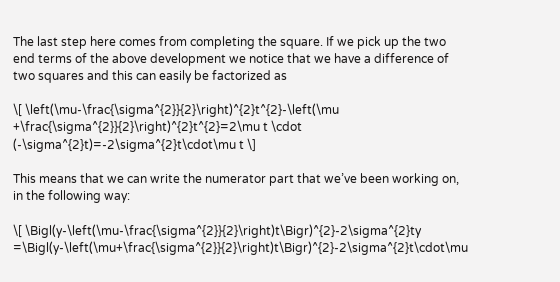The last step here comes from completing the square. If we pick up the two end terms of the above development we notice that we have a difference of two squares and this can easily be factorized as

\[ \left(\mu-\frac{\sigma^{2}}{2}\right)^{2}t^{2}-\left(\mu +\frac{\sigma^{2}}{2}\right)^{2}t^{2}=2\mu t \cdot (-\sigma^{2}t)=-2\sigma^{2}t\cdot\mu t \]

This means that we can write the numerator part that we’ve been working on, in the following way:

\[ \Bigl(y-\left(\mu-\frac{\sigma^{2}}{2}\right)t\Bigr)^{2}-2\sigma^{2}ty =\Bigl(y-\left(\mu+\frac{\sigma^{2}}{2}\right)t\Bigr)^{2}-2\sigma^{2}t\cdot\mu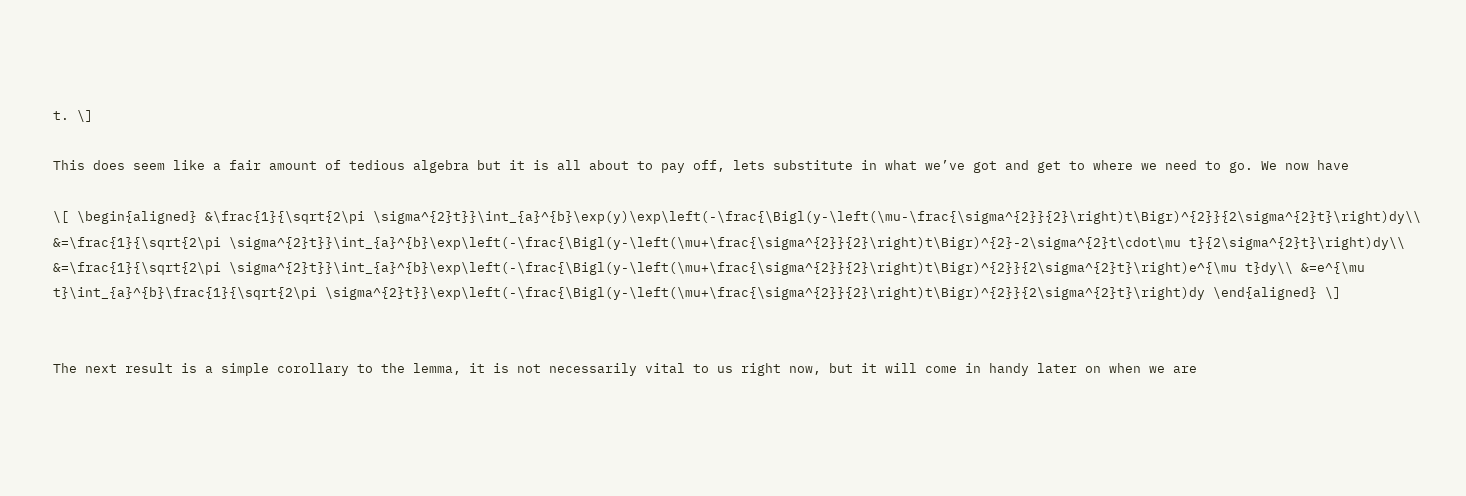t. \]

This does seem like a fair amount of tedious algebra but it is all about to pay off, lets substitute in what we’ve got and get to where we need to go. We now have

\[ \begin{aligned} &\frac{1}{\sqrt{2\pi \sigma^{2}t}}\int_{a}^{b}\exp(y)\exp\left(-\frac{\Bigl(y-\left(\mu-\frac{\sigma^{2}}{2}\right)t\Bigr)^{2}}{2\sigma^{2}t}\right)dy\\ &=\frac{1}{\sqrt{2\pi \sigma^{2}t}}\int_{a}^{b}\exp\left(-\frac{\Bigl(y-\left(\mu+\frac{\sigma^{2}}{2}\right)t\Bigr)^{2}-2\sigma^{2}t\cdot\mu t}{2\sigma^{2}t}\right)dy\\ &=\frac{1}{\sqrt{2\pi \sigma^{2}t}}\int_{a}^{b}\exp\left(-\frac{\Bigl(y-\left(\mu+\frac{\sigma^{2}}{2}\right)t\Bigr)^{2}}{2\sigma^{2}t}\right)e^{\mu t}dy\\ &=e^{\mu t}\int_{a}^{b}\frac{1}{\sqrt{2\pi \sigma^{2}t}}\exp\left(-\frac{\Bigl(y-\left(\mu+\frac{\sigma^{2}}{2}\right)t\Bigr)^{2}}{2\sigma^{2}t}\right)dy \end{aligned} \]


The next result is a simple corollary to the lemma, it is not necessarily vital to us right now, but it will come in handy later on when we are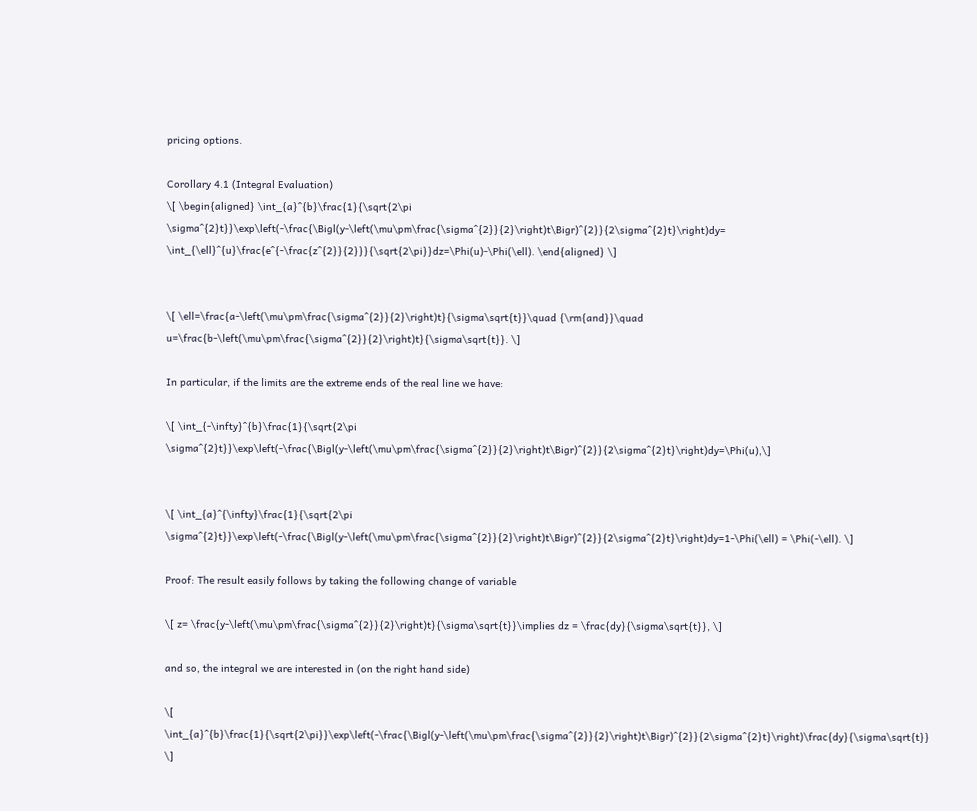pricing options.

Corollary 4.1 (Integral Evaluation)
\[ \begin{aligned} \int_{a}^{b}\frac{1}{\sqrt{2\pi \sigma^{2}t}}\exp\left(-\frac{\Bigl(y-\left(\mu\pm\frac{\sigma^{2}}{2}\right)t\Bigr)^{2}}{2\sigma^{2}t}\right)dy= \int_{\ell}^{u}\frac{e^{-\frac{z^{2}}{2}}}{\sqrt{2\pi}}dz=\Phi(u)-\Phi(\ell). \end{aligned} \]


\[ \ell=\frac{a-\left(\mu\pm\frac{\sigma^{2}}{2}\right)t}{\sigma\sqrt{t}}\quad {\rm{and}}\quad u=\frac{b-\left(\mu\pm\frac{\sigma^{2}}{2}\right)t}{\sigma\sqrt{t}}. \]

In particular, if the limits are the extreme ends of the real line we have:

\[ \int_{-\infty}^{b}\frac{1}{\sqrt{2\pi \sigma^{2}t}}\exp\left(-\frac{\Bigl(y-\left(\mu\pm\frac{\sigma^{2}}{2}\right)t\Bigr)^{2}}{2\sigma^{2}t}\right)dy=\Phi(u),\]


\[ \int_{a}^{\infty}\frac{1}{\sqrt{2\pi \sigma^{2}t}}\exp\left(-\frac{\Bigl(y-\left(\mu\pm\frac{\sigma^{2}}{2}\right)t\Bigr)^{2}}{2\sigma^{2}t}\right)dy=1-\Phi(\ell) = \Phi(-\ell). \]

Proof: The result easily follows by taking the following change of variable

\[ z= \frac{y-\left(\mu\pm\frac{\sigma^{2}}{2}\right)t}{\sigma\sqrt{t}}\implies dz = \frac{dy}{\sigma\sqrt{t}}, \]

and so, the integral we are interested in (on the right hand side)

\[ \int_{a}^{b}\frac{1}{\sqrt{2\pi}}\exp\left(-\frac{\Bigl(y-\left(\mu\pm\frac{\sigma^{2}}{2}\right)t\Bigr)^{2}}{2\sigma^{2}t}\right)\frac{dy}{\sigma\sqrt{t}} \]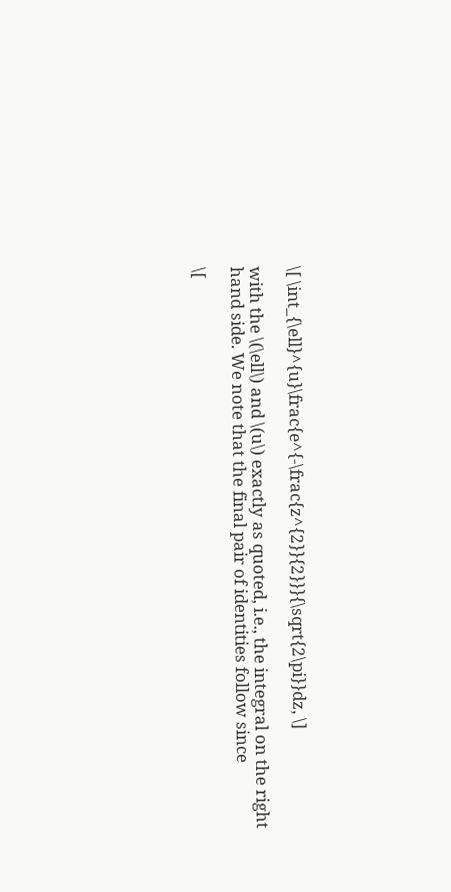\[ \int_{\ell}^{u}\frac{e^{-\frac{z^{2}}{2}}}{\sqrt{2\pi}}dz, \]

with the \(\ell\) and \(u\) exactly as quoted, i.e., the integral on the right hand side. We note that the final pair of identities follow since

\[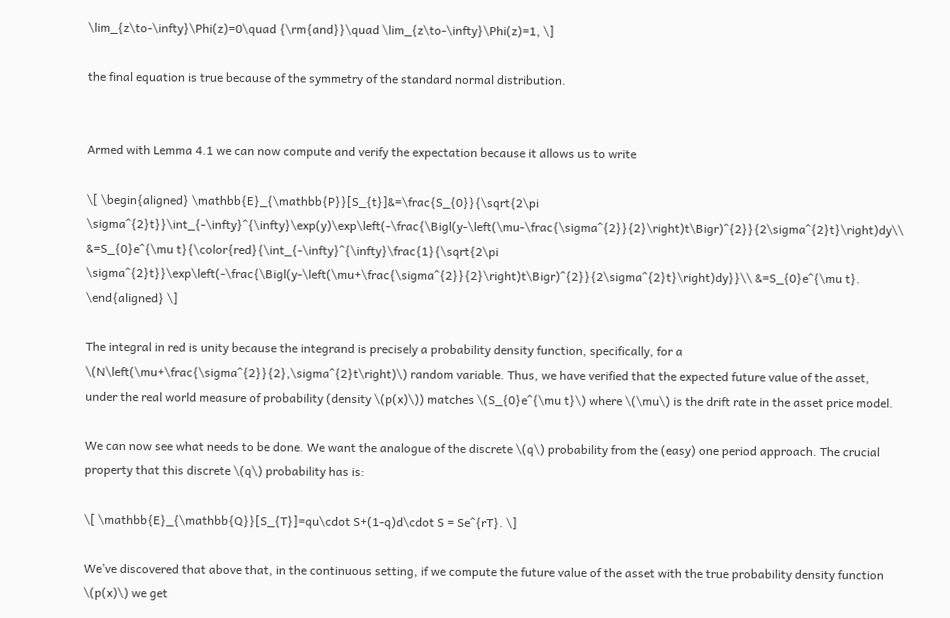\lim_{z\to-\infty}\Phi(z)=0\quad {\rm{and}}\quad \lim_{z\to-\infty}\Phi(z)=1, \]

the final equation is true because of the symmetry of the standard normal distribution.


Armed with Lemma 4.1 we can now compute and verify the expectation because it allows us to write

\[ \begin{aligned} \mathbb{E}_{\mathbb{P}}[S_{t}]&=\frac{S_{0}}{\sqrt{2\pi \sigma^{2}t}}\int_{-\infty}^{\infty}\exp(y)\exp\left(-\frac{\Bigl(y-\left(\mu-\frac{\sigma^{2}}{2}\right)t\Bigr)^{2}}{2\sigma^{2}t}\right)dy\\ &=S_{0}e^{\mu t}{\color{red}{\int_{-\infty}^{\infty}\frac{1}{\sqrt{2\pi \sigma^{2}t}}\exp\left(-\frac{\Bigl(y-\left(\mu+\frac{\sigma^{2}}{2}\right)t\Bigr)^{2}}{2\sigma^{2}t}\right)dy}}\\ &=S_{0}e^{\mu t}. \end{aligned} \]

The integral in red is unity because the integrand is precisely a probability density function, specifically, for a \(N\left(\mu+\frac{\sigma^{2}}{2},\sigma^{2}t\right)\) random variable. Thus, we have verified that the expected future value of the asset, under the real world measure of probability (density \(p(x)\)) matches \(S_{0}e^{\mu t}\) where \(\mu\) is the drift rate in the asset price model.

We can now see what needs to be done. We want the analogue of the discrete \(q\) probability from the (easy) one period approach. The crucial property that this discrete \(q\) probability has is:

\[ \mathbb{E}_{\mathbb{Q}}[S_{T}]=qu\cdot S+(1-q)d\cdot S = Se^{rT}. \]

We’ve discovered that above that, in the continuous setting, if we compute the future value of the asset with the true probability density function \(p(x)\) we get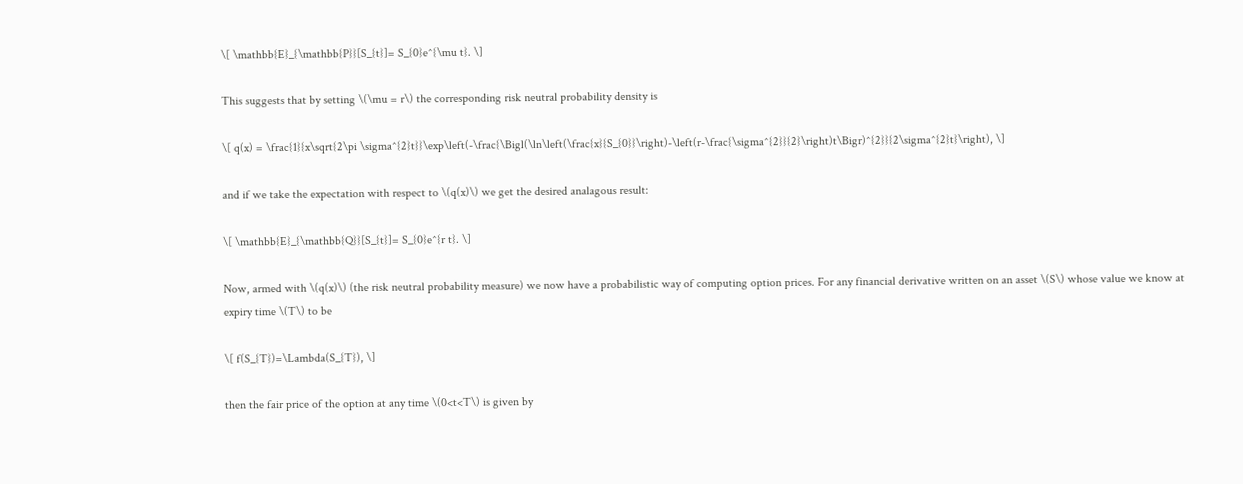\[ \mathbb{E}_{\mathbb{P}}[S_{t}]= S_{0}e^{\mu t}. \]

This suggests that by setting \(\mu = r\) the corresponding risk neutral probability density is

\[ q(x) = \frac{1}{x\sqrt{2\pi \sigma^{2}t}}\exp\left(-\frac{\Bigl(\ln\left(\frac{x}{S_{0}}\right)-\left(r-\frac{\sigma^{2}}{2}\right)t\Bigr)^{2}}{2\sigma^{2}t}\right), \]

and if we take the expectation with respect to \(q(x)\) we get the desired analagous result:

\[ \mathbb{E}_{\mathbb{Q}}[S_{t}]= S_{0}e^{r t}. \]

Now, armed with \(q(x)\) (the risk neutral probability measure) we now have a probabilistic way of computing option prices. For any financial derivative written on an asset \(S\) whose value we know at expiry time \(T\) to be

\[ f(S_{T})=\Lambda(S_{T}), \]

then the fair price of the option at any time \(0<t<T\) is given by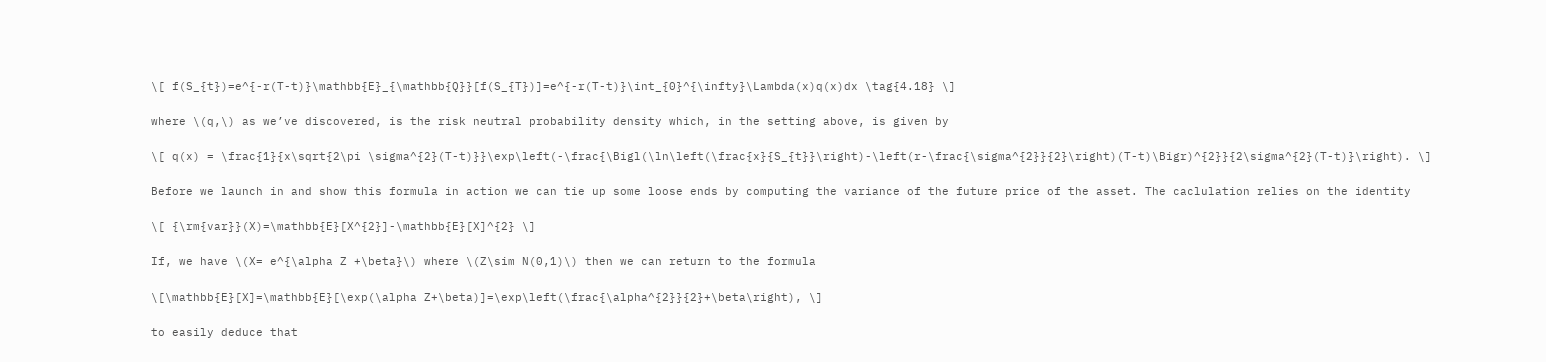\[ f(S_{t})=e^{-r(T-t)}\mathbb{E}_{\mathbb{Q}}[f(S_{T})]=e^{-r(T-t)}\int_{0}^{\infty}\Lambda(x)q(x)dx \tag{4.18} \]

where \(q,\) as we’ve discovered, is the risk neutral probability density which, in the setting above, is given by

\[ q(x) = \frac{1}{x\sqrt{2\pi \sigma^{2}(T-t)}}\exp\left(-\frac{\Bigl(\ln\left(\frac{x}{S_{t}}\right)-\left(r-\frac{\sigma^{2}}{2}\right)(T-t)\Bigr)^{2}}{2\sigma^{2}(T-t)}\right). \]

Before we launch in and show this formula in action we can tie up some loose ends by computing the variance of the future price of the asset. The caclulation relies on the identity

\[ {\rm{var}}(X)=\mathbb{E}[X^{2}]-\mathbb{E}[X]^{2} \]

If, we have \(X= e^{\alpha Z +\beta}\) where \(Z\sim N(0,1)\) then we can return to the formula

\[\mathbb{E}[X]=\mathbb{E}[\exp(\alpha Z+\beta)]=\exp\left(\frac{\alpha^{2}}{2}+\beta\right), \]

to easily deduce that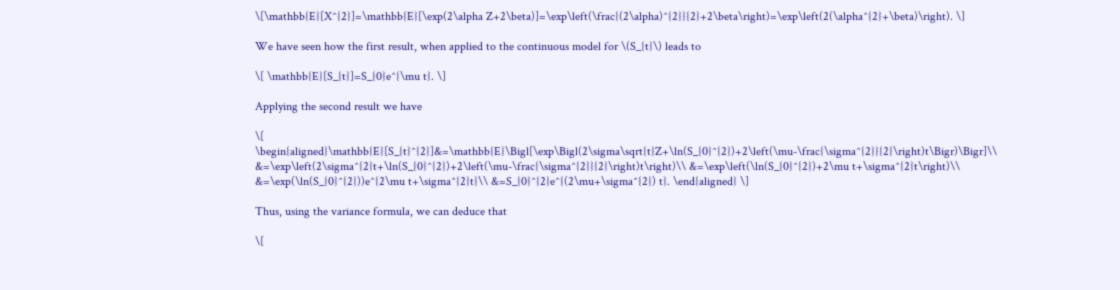\[\mathbb{E}[X^{2}]=\mathbb{E}[\exp(2\alpha Z+2\beta)]=\exp\left(\frac{(2\alpha)^{2}}{2}+2\beta\right)=\exp\left(2(\alpha^{2}+\beta)\right). \]

We have seen how the first result, when applied to the continuous model for \(S_{t}\) leads to

\[ \mathbb{E}[S_{t}]=S_{0}e^{\mu t}. \]

Applying the second result we have

\[ \begin{aligned}\mathbb{E}[S_{t}^{2}]&=\mathbb{E}\Bigl[\exp\Bigl(2\sigma\sqrt{t}Z+\ln(S_{0}^{2})+2\left(\mu-\frac{\sigma^{2}}{2}\right)t\Bigr)\Bigr]\\ &=\exp\left(2\sigma^{2}t+\ln(S_{0}^{2})+2\left(\mu-\frac{\sigma^{2}}{2}\right)t\right)\\ &=\exp\left(\ln(S_{0}^{2})+2\mu t+\sigma^{2}t\right)\\ &=\exp(\ln(S_{0}^{2}))e^{2\mu t+\sigma^{2}t}\\ &=S_{0}^{2}e^{(2\mu+\sigma^{2}) t}. \end{aligned} \]

Thus, using the variance formula, we can deduce that

\[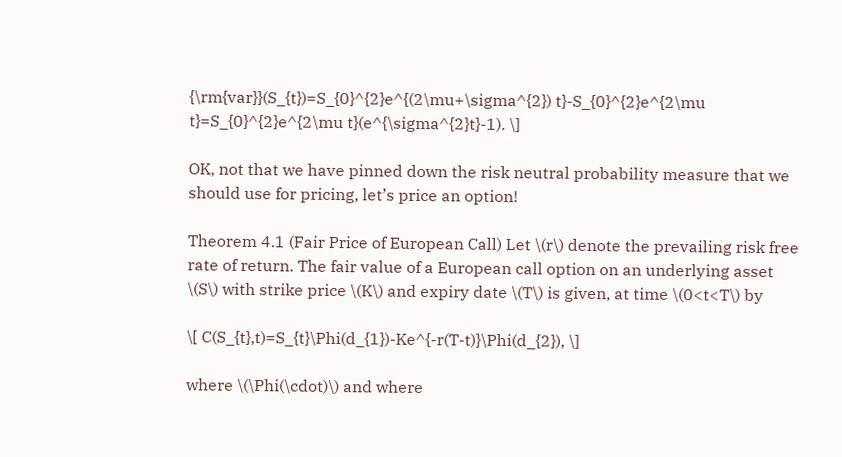{\rm{var}}(S_{t})=S_{0}^{2}e^{(2\mu+\sigma^{2}) t}-S_{0}^{2}e^{2\mu t}=S_{0}^{2}e^{2\mu t}(e^{\sigma^{2}t}-1). \]

OK, not that we have pinned down the risk neutral probability measure that we should use for pricing, let’s price an option!

Theorem 4.1 (Fair Price of European Call) Let \(r\) denote the prevailing risk free rate of return. The fair value of a European call option on an underlying asset \(S\) with strike price \(K\) and expiry date \(T\) is given, at time \(0<t<T\) by

\[ C(S_{t},t)=S_{t}\Phi(d_{1})-Ke^{-r(T-t)}\Phi(d_{2}), \]

where \(\Phi(\cdot)\) and where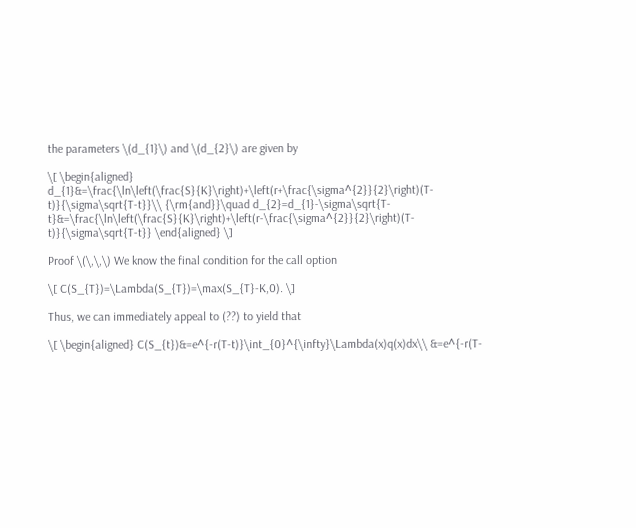the parameters \(d_{1}\) and \(d_{2}\) are given by

\[ \begin{aligned} d_{1}&=\frac{\ln\left(\frac{S}{K}\right)+\left(r+\frac{\sigma^{2}}{2}\right)(T-t)}{\sigma\sqrt{T-t}}\\ {\rm{and}}\quad d_{2}=d_{1}-\sigma\sqrt{T-t}&=\frac{\ln\left(\frac{S}{K}\right)+\left(r-\frac{\sigma^{2}}{2}\right)(T-t)}{\sigma\sqrt{T-t}} \end{aligned} \]

Proof \(\,\,\) We know the final condition for the call option

\[ C(S_{T})=\Lambda(S_{T})=\max(S_{T}-K,0). \]

Thus, we can immediately appeal to (??) to yield that

\[ \begin{aligned} C(S_{t})&=e^{-r(T-t)}\int_{0}^{\infty}\Lambda(x)q(x)dx\\ &=e^{-r(T-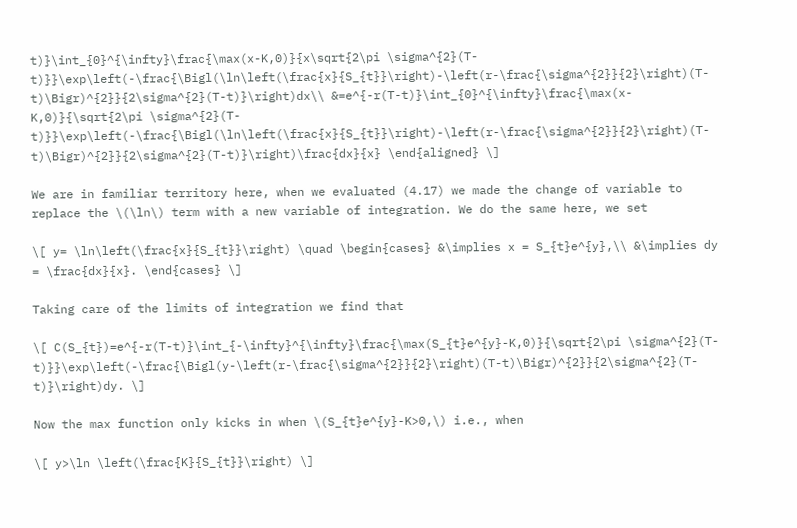t)}\int_{0}^{\infty}\frac{\max(x-K,0)}{x\sqrt{2\pi \sigma^{2}(T-t)}}\exp\left(-\frac{\Bigl(\ln\left(\frac{x}{S_{t}}\right)-\left(r-\frac{\sigma^{2}}{2}\right)(T-t)\Bigr)^{2}}{2\sigma^{2}(T-t)}\right)dx\\ &=e^{-r(T-t)}\int_{0}^{\infty}\frac{\max(x-K,0)}{\sqrt{2\pi \sigma^{2}(T-t)}}\exp\left(-\frac{\Bigl(\ln\left(\frac{x}{S_{t}}\right)-\left(r-\frac{\sigma^{2}}{2}\right)(T-t)\Bigr)^{2}}{2\sigma^{2}(T-t)}\right)\frac{dx}{x} \end{aligned} \]

We are in familiar territory here, when we evaluated (4.17) we made the change of variable to replace the \(\ln\) term with a new variable of integration. We do the same here, we set

\[ y= \ln\left(\frac{x}{S_{t}}\right) \quad \begin{cases} &\implies x = S_{t}e^{y},\\ &\implies dy = \frac{dx}{x}. \end{cases} \]

Taking care of the limits of integration we find that

\[ C(S_{t})=e^{-r(T-t)}\int_{-\infty}^{\infty}\frac{\max(S_{t}e^{y}-K,0)}{\sqrt{2\pi \sigma^{2}(T-t)}}\exp\left(-\frac{\Bigl(y-\left(r-\frac{\sigma^{2}}{2}\right)(T-t)\Bigr)^{2}}{2\sigma^{2}(T-t)}\right)dy. \]

Now the max function only kicks in when \(S_{t}e^{y}-K>0,\) i.e., when

\[ y>\ln \left(\frac{K}{S_{t}}\right) \]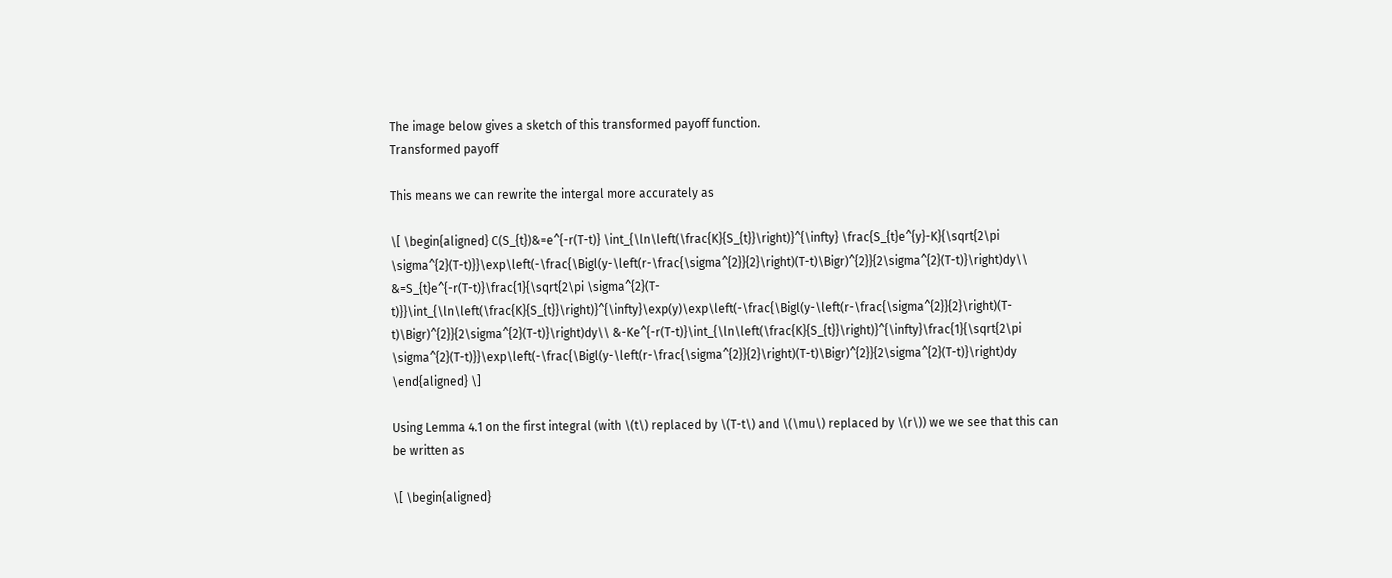The image below gives a sketch of this transformed payoff function.
Transformed payoff

This means we can rewrite the intergal more accurately as

\[ \begin{aligned} C(S_{t})&=e^{-r(T-t)} \int_{\ln\left(\frac{K}{S_{t}}\right)}^{\infty} \frac{S_{t}e^{y}-K}{\sqrt{2\pi \sigma^{2}(T-t)}}\exp\left(-\frac{\Bigl(y-\left(r-\frac{\sigma^{2}}{2}\right)(T-t)\Bigr)^{2}}{2\sigma^{2}(T-t)}\right)dy\\ &=S_{t}e^{-r(T-t)}\frac{1}{\sqrt{2\pi \sigma^{2}(T-t)}}\int_{\ln\left(\frac{K}{S_{t}}\right)}^{\infty}\exp(y)\exp\left(-\frac{\Bigl(y-\left(r-\frac{\sigma^{2}}{2}\right)(T-t)\Bigr)^{2}}{2\sigma^{2}(T-t)}\right)dy\\ &-Ke^{-r(T-t)}\int_{\ln\left(\frac{K}{S_{t}}\right)}^{\infty}\frac{1}{\sqrt{2\pi \sigma^{2}(T-t)}}\exp\left(-\frac{\Bigl(y-\left(r-\frac{\sigma^{2}}{2}\right)(T-t)\Bigr)^{2}}{2\sigma^{2}(T-t)}\right)dy \end{aligned} \]

Using Lemma 4.1 on the first integral (with \(t\) replaced by \(T-t\) and \(\mu\) replaced by \(r\)) we we see that this can be written as

\[ \begin{aligned}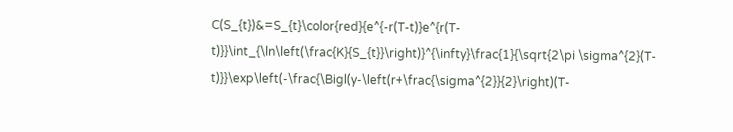C(S_{t})&=S_{t}\color{red}{e^{-r(T-t)}e^{r(T-t)}}\int_{\ln\left(\frac{K}{S_{t}}\right)}^{\infty}\frac{1}{\sqrt{2\pi \sigma^{2}(T-t)}}\exp\left(-\frac{\Bigl(y-\left(r+\frac{\sigma^{2}}{2}\right)(T-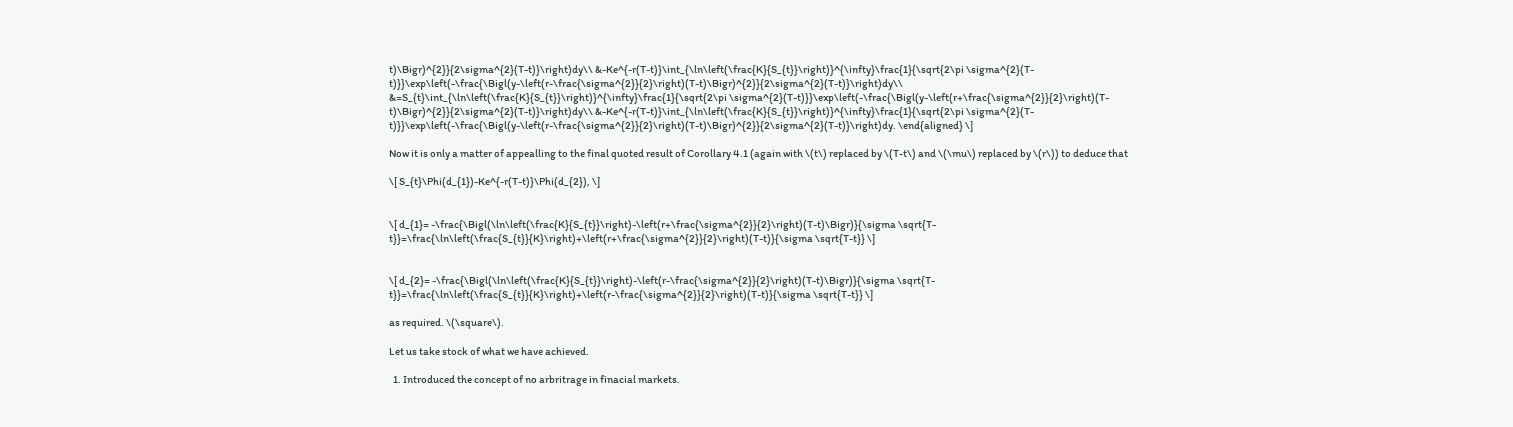t)\Bigr)^{2}}{2\sigma^{2}(T-t)}\right)dy\\ &-Ke^{-r(T-t)}\int_{\ln\left(\frac{K}{S_{t}}\right)}^{\infty}\frac{1}{\sqrt{2\pi \sigma^{2}(T-t)}}\exp\left(-\frac{\Bigl(y-\left(r-\frac{\sigma^{2}}{2}\right)(T-t)\Bigr)^{2}}{2\sigma^{2}(T-t)}\right)dy\\ &=S_{t}\int_{\ln\left(\frac{K}{S_{t}}\right)}^{\infty}\frac{1}{\sqrt{2\pi \sigma^{2}(T-t)}}\exp\left(-\frac{\Bigl(y-\left(r+\frac{\sigma^{2}}{2}\right)(T-t)\Bigr)^{2}}{2\sigma^{2}(T-t)}\right)dy\\ &-Ke^{-r(T-t)}\int_{\ln\left(\frac{K}{S_{t}}\right)}^{\infty}\frac{1}{\sqrt{2\pi \sigma^{2}(T-t)}}\exp\left(-\frac{\Bigl(y-\left(r-\frac{\sigma^{2}}{2}\right)(T-t)\Bigr)^{2}}{2\sigma^{2}(T-t)}\right)dy. \end{aligned} \]

Now it is only a matter of appealling to the final quoted result of Corollary 4.1 (again with \(t\) replaced by \(T-t\) and \(\mu\) replaced by \(r\)) to deduce that

\[ S_{t}\Phi(d_{1})-Ke^{-r(T-t)}\Phi(d_{2}), \]


\[ d_{1}= -\frac{\Bigl(\ln\left(\frac{K}{S_{t}}\right)-\left(r+\frac{\sigma^{2}}{2}\right)(T-t)\Bigr)}{\sigma \sqrt{T-t}}=\frac{\ln\left(\frac{S_{t}}{K}\right)+\left(r+\frac{\sigma^{2}}{2}\right)(T-t)}{\sigma \sqrt{T-t}} \]


\[ d_{2}= -\frac{\Bigl(\ln\left(\frac{K}{S_{t}}\right)-\left(r-\frac{\sigma^{2}}{2}\right)(T-t)\Bigr)}{\sigma \sqrt{T-t}}=\frac{\ln\left(\frac{S_{t}}{K}\right)+\left(r-\frac{\sigma^{2}}{2}\right)(T-t)}{\sigma \sqrt{T-t}} \]

as required. \(\square\).

Let us take stock of what we have achieved.

  1. Introduced the concept of no arbritrage in finacial markets.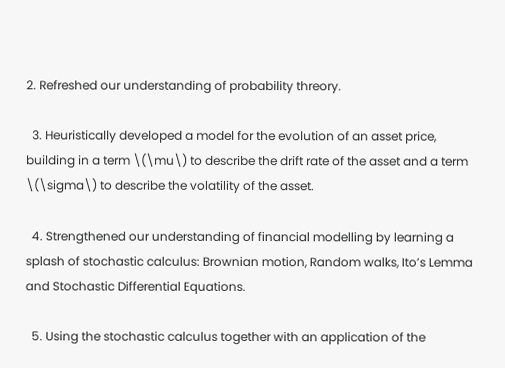2. Refreshed our understanding of probability threory.

  3. Heuristically developed a model for the evolution of an asset price, building in a term \(\mu\) to describe the drift rate of the asset and a term \(\sigma\) to describe the volatility of the asset.

  4. Strengthened our understanding of financial modelling by learning a splash of stochastic calculus: Brownian motion, Random walks, Ito’s Lemma and Stochastic Differential Equations.

  5. Using the stochastic calculus together with an application of the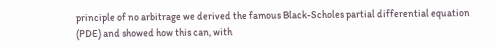principle of no arbitrage we derived the famous Black-Scholes partial differential equation (PDE) and showed how this can, with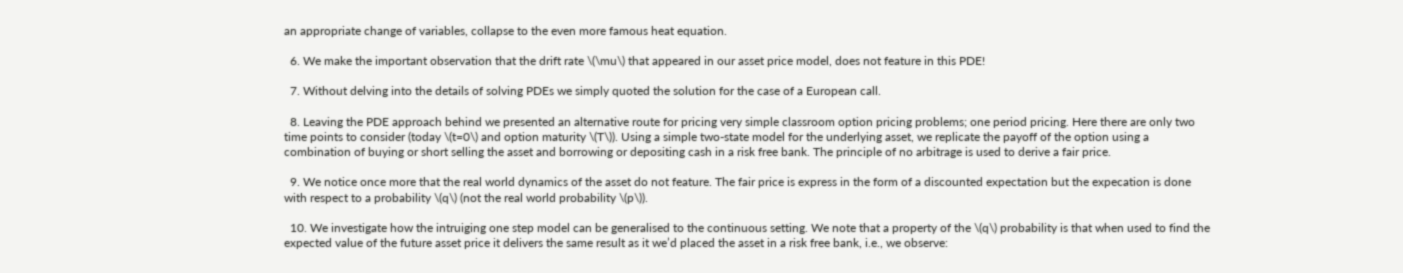an appropriate change of variables, collapse to the even more famous heat equation.

  6. We make the important observation that the drift rate \(\mu\) that appeared in our asset price model, does not feature in this PDE!

  7. Without delving into the details of solving PDEs we simply quoted the solution for the case of a European call.

  8. Leaving the PDE approach behind we presented an alternative route for pricing very simple classroom option pricing problems; one period pricing. Here there are only two time points to consider (today \(t=0\) and option maturity \(T\)). Using a simple two-state model for the underlying asset, we replicate the payoff of the option using a combination of buying or short selling the asset and borrowing or depositing cash in a risk free bank. The principle of no arbitrage is used to derive a fair price.

  9. We notice once more that the real world dynamics of the asset do not feature. The fair price is express in the form of a discounted expectation but the expecation is done with respect to a probability \(q\) (not the real world probability \(p\)).

  10. We investigate how the intruiging one step model can be generalised to the continuous setting. We note that a property of the \(q\) probability is that when used to find the expected value of the future asset price it delivers the same result as it we’d placed the asset in a risk free bank, i.e., we observe: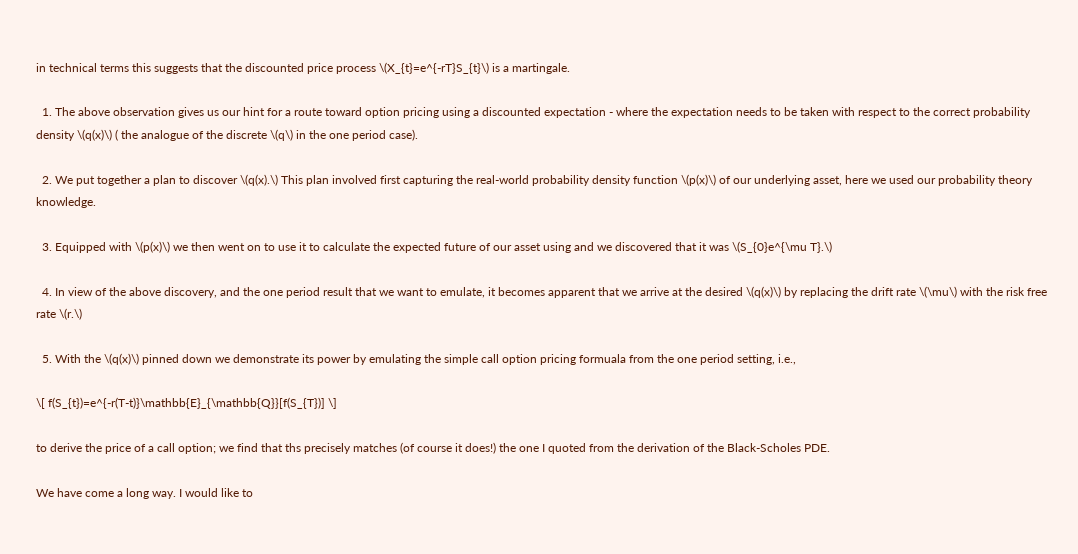in technical terms this suggests that the discounted price process \(X_{t}=e^{-rT}S_{t}\) is a martingale.

  1. The above observation gives us our hint for a route toward option pricing using a discounted expectation - where the expectation needs to be taken with respect to the correct probability density \(q(x)\) ( the analogue of the discrete \(q\) in the one period case).

  2. We put together a plan to discover \(q(x).\) This plan involved first capturing the real-world probability density function \(p(x)\) of our underlying asset, here we used our probability theory knowledge.

  3. Equipped with \(p(x)\) we then went on to use it to calculate the expected future of our asset using and we discovered that it was \(S_{0}e^{\mu T}.\)

  4. In view of the above discovery, and the one period result that we want to emulate, it becomes apparent that we arrive at the desired \(q(x)\) by replacing the drift rate \(\mu\) with the risk free rate \(r.\)

  5. With the \(q(x)\) pinned down we demonstrate its power by emulating the simple call option pricing formuala from the one period setting, i.e.,

\[ f(S_{t})=e^{-r(T-t)}\mathbb{E}_{\mathbb{Q}}[f(S_{T})] \]

to derive the price of a call option; we find that ths precisely matches (of course it does!) the one I quoted from the derivation of the Black-Scholes PDE.

We have come a long way. I would like to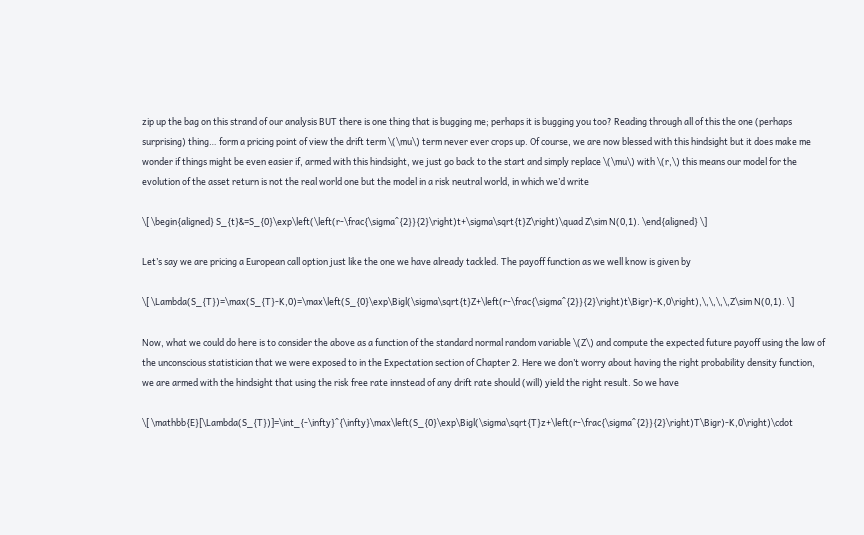zip up the bag on this strand of our analysis BUT there is one thing that is bugging me; perhaps it is bugging you too? Reading through all of this the one (perhaps surprising) thing… form a pricing point of view the drift term \(\mu\) term never ever crops up. Of course, we are now blessed with this hindsight but it does make me wonder if things might be even easier if, armed with this hindsight, we just go back to the start and simply replace \(\mu\) with \(r,\) this means our model for the evolution of the asset return is not the real world one but the model in a risk neutral world, in which we’d write

\[ \begin{aligned} S_{t}&=S_{0}\exp\left(\left(r-\frac{\sigma^{2}}{2}\right)t+\sigma\sqrt{t}Z\right)\quad Z\sim N(0,1). \end{aligned} \]

Let’s say we are pricing a European call option just like the one we have already tackled. The payoff function as we well know is given by

\[ \Lambda(S_{T})=\max(S_{T}-K,0)=\max\left(S_{0}\exp\Bigl(\sigma\sqrt{t}Z+\left(r-\frac{\sigma^{2}}{2}\right)t\Bigr)-K,0\right),\,\,\,\,Z\sim N(0,1). \]

Now, what we could do here is to consider the above as a function of the standard normal random variable \(Z\) and compute the expected future payoff using the law of the unconscious statistician that we were exposed to in the Expectation section of Chapter 2. Here we don’t worry about having the right probability density function, we are armed with the hindsight that using the risk free rate innstead of any drift rate should (will) yield the right result. So we have

\[ \mathbb{E}[\Lambda(S_{T})]=\int_{-\infty}^{\infty}\max\left(S_{0}\exp\Bigl(\sigma\sqrt{T}z+\left(r-\frac{\sigma^{2}}{2}\right)T\Bigr)-K,0\right)\cdot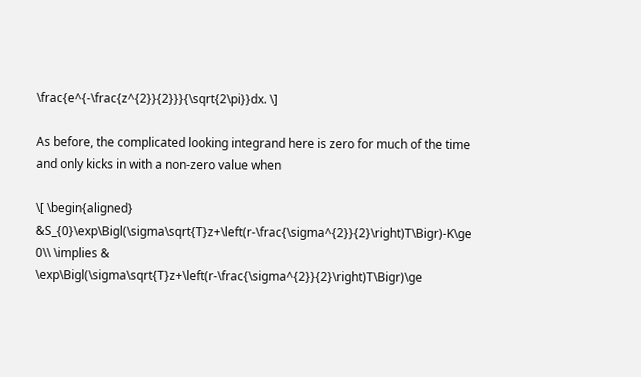\frac{e^{-\frac{z^{2}}{2}}}{\sqrt{2\pi}}dx. \]

As before, the complicated looking integrand here is zero for much of the time and only kicks in with a non-zero value when

\[ \begin{aligned} &S_{0}\exp\Bigl(\sigma\sqrt{T}z+\left(r-\frac{\sigma^{2}}{2}\right)T\Bigr)-K\ge 0\\ \implies & \exp\Bigl(\sigma\sqrt{T}z+\left(r-\frac{\sigma^{2}}{2}\right)T\Bigr)\ge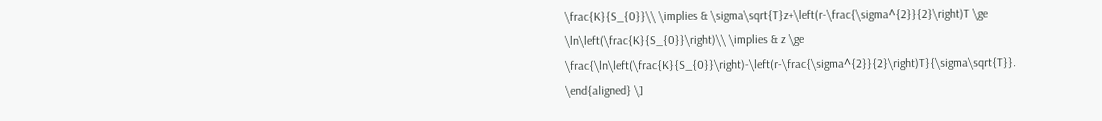\frac{K}{S_{0}}\\ \implies & \sigma\sqrt{T}z+\left(r-\frac{\sigma^{2}}{2}\right)T \ge \ln\left(\frac{K}{S_{0}}\right)\\ \implies & z \ge \frac{\ln\left(\frac{K}{S_{0}}\right)-\left(r-\frac{\sigma^{2}}{2}\right)T}{\sigma\sqrt{T}}. \end{aligned} \]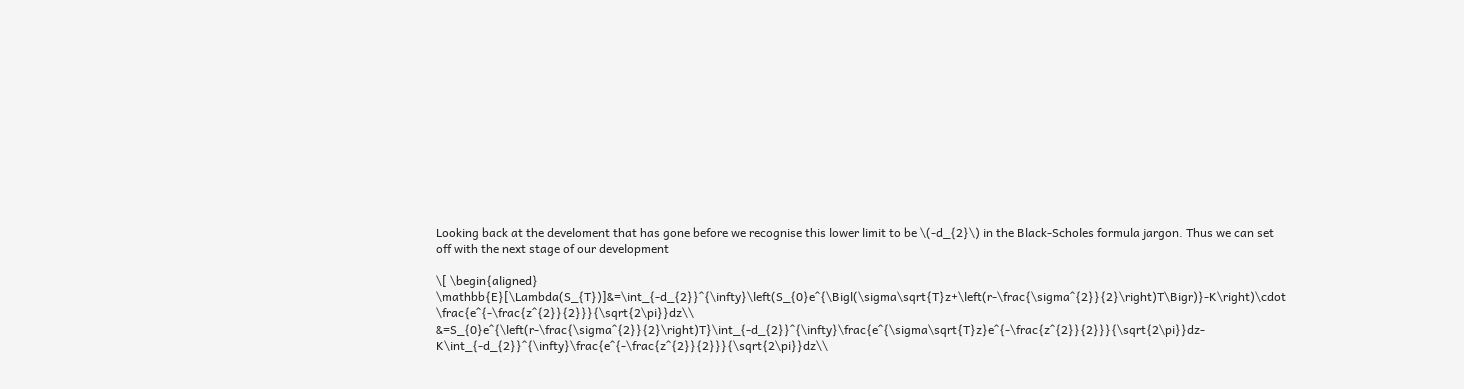Looking back at the develoment that has gone before we recognise this lower limit to be \(-d_{2}\) in the Black-Scholes formula jargon. Thus we can set off with the next stage of our development

\[ \begin{aligned} \mathbb{E}[\Lambda(S_{T})]&=\int_{-d_{2}}^{\infty}\left(S_{0}e^{\Bigl(\sigma\sqrt{T}z+\left(r-\frac{\sigma^{2}}{2}\right)T\Bigr)}-K\right)\cdot \frac{e^{-\frac{z^{2}}{2}}}{\sqrt{2\pi}}dz\\ &=S_{0}e^{\left(r-\frac{\sigma^{2}}{2}\right)T}\int_{-d_{2}}^{\infty}\frac{e^{\sigma\sqrt{T}z}e^{-\frac{z^{2}}{2}}}{\sqrt{2\pi}}dz-K\int_{-d_{2}}^{\infty}\frac{e^{-\frac{z^{2}}{2}}}{\sqrt{2\pi}}dz\\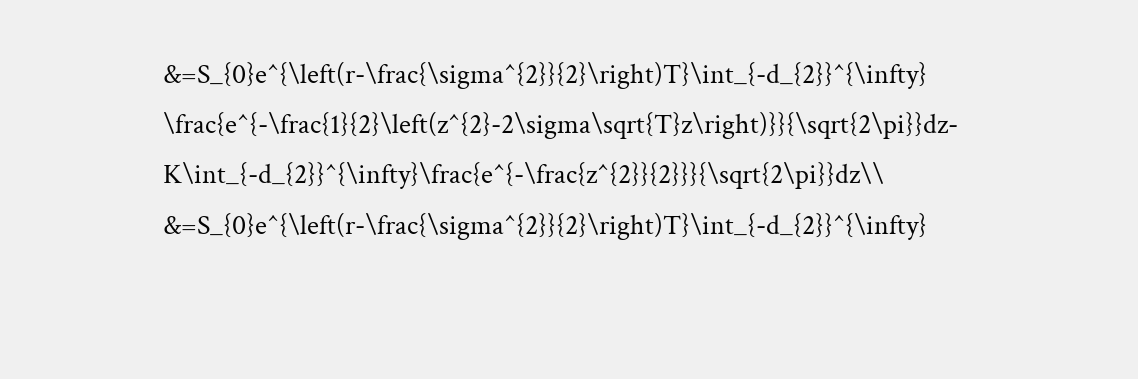&=S_{0}e^{\left(r-\frac{\sigma^{2}}{2}\right)T}\int_{-d_{2}}^{\infty} \frac{e^{-\frac{1}{2}\left(z^{2}-2\sigma\sqrt{T}z\right)}}{\sqrt{2\pi}}dz-K\int_{-d_{2}}^{\infty}\frac{e^{-\frac{z^{2}}{2}}}{\sqrt{2\pi}}dz\\ &=S_{0}e^{\left(r-\frac{\sigma^{2}}{2}\right)T}\int_{-d_{2}}^{\infty}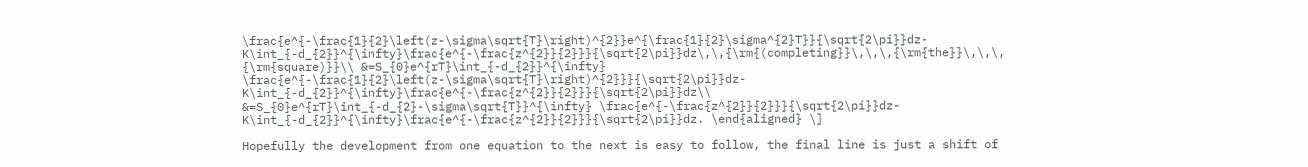\frac{e^{-\frac{1}{2}\left(z-\sigma\sqrt{T}\right)^{2}}e^{\frac{1}{2}\sigma^{2}T}}{\sqrt{2\pi}}dz-K\int_{-d_{2}}^{\infty}\frac{e^{-\frac{z^{2}}{2}}}{\sqrt{2\pi}}dz\,\,{\rm{(completing}}\,\,\,{\rm{the}}\,\,\, {\rm{square)}}\\ &=S_{0}e^{rT}\int_{-d_{2}}^{\infty} \frac{e^{-\frac{1}{2}\left(z-\sigma\sqrt{T}\right)^{2}}}{\sqrt{2\pi}}dz-K\int_{-d_{2}}^{\infty}\frac{e^{-\frac{z^{2}}{2}}}{\sqrt{2\pi}}dz\\ &=S_{0}e^{rT}\int_{-d_{2}-\sigma\sqrt{T}}^{\infty} \frac{e^{-\frac{z^{2}}{2}}}{\sqrt{2\pi}}dz-K\int_{-d_{2}}^{\infty}\frac{e^{-\frac{z^{2}}{2}}}{\sqrt{2\pi}}dz. \end{aligned} \]

Hopefully the development from one equation to the next is easy to follow, the final line is just a shift of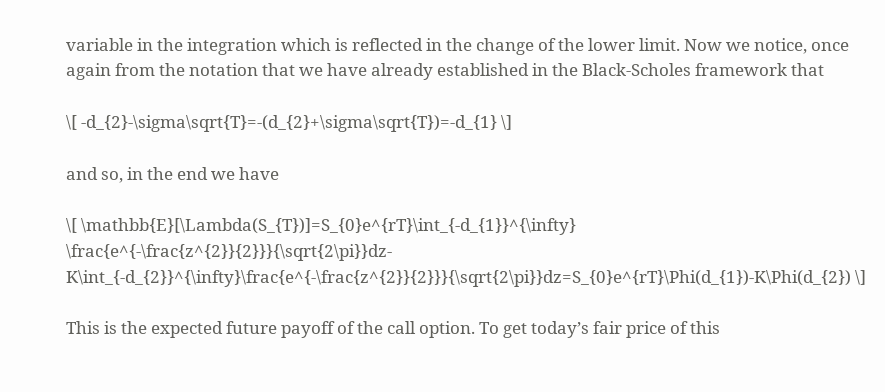variable in the integration which is reflected in the change of the lower limit. Now we notice, once again from the notation that we have already established in the Black-Scholes framework that

\[ -d_{2}-\sigma\sqrt{T}=-(d_{2}+\sigma\sqrt{T})=-d_{1} \]

and so, in the end we have

\[ \mathbb{E}[\Lambda(S_{T})]=S_{0}e^{rT}\int_{-d_{1}}^{\infty} \frac{e^{-\frac{z^{2}}{2}}}{\sqrt{2\pi}}dz-K\int_{-d_{2}}^{\infty}\frac{e^{-\frac{z^{2}}{2}}}{\sqrt{2\pi}}dz=S_{0}e^{rT}\Phi(d_{1})-K\Phi(d_{2}) \]

This is the expected future payoff of the call option. To get today’s fair price of this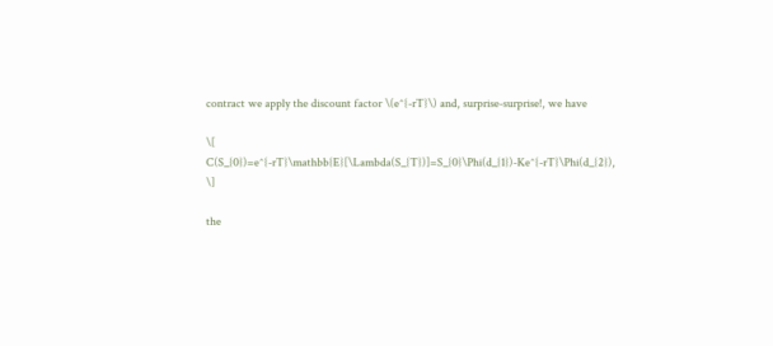contract we apply the discount factor \(e^{-rT}\) and, surprise-surprise!, we have

\[ C(S_{0})=e^{-rT}\mathbb{E}[\Lambda(S_{T})]=S_{0}\Phi(d_{1})-Ke^{-rT}\Phi(d_{2}), \]

the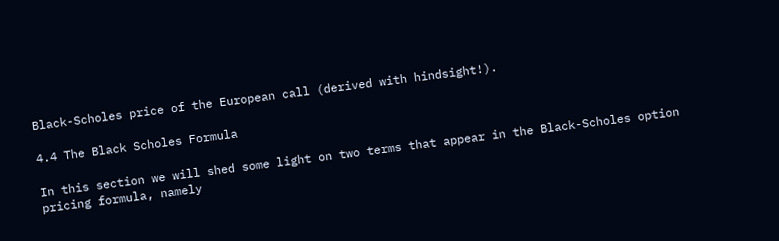Black-Scholes price of the European call (derived with hindsight!).

4.4 The Black Scholes Formula

In this section we will shed some light on two terms that appear in the Black-Scholes option pricing formula, namely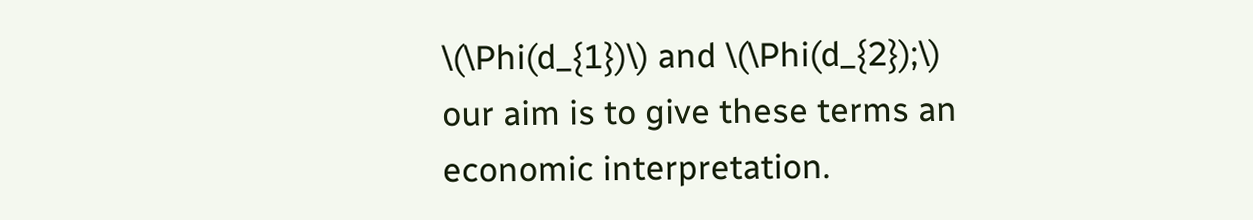\(\Phi(d_{1})\) and \(\Phi(d_{2});\) our aim is to give these terms an economic interpretation.